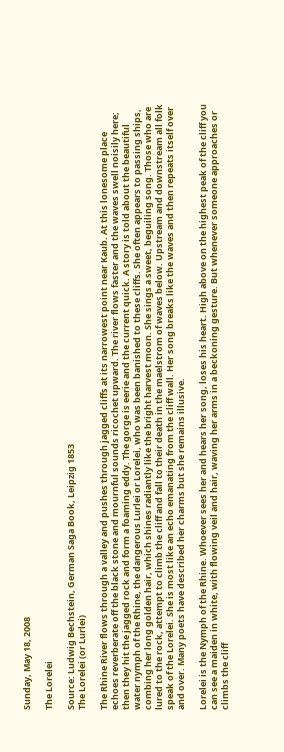Sunday, May 18, 2008

The Lorelei

Source: Ludwig Bechstein, German Saga Book, Leipzig 1853
The Lorelei (or Lurlei)

The Rhine River flows through a valley and pushes through jagged cliffs at its narrowest point near Kaub. At this lonesome place echoes reverberate off the black stone and mournful sounds ricochet upward. The river flows faster and the waves swell noisily here; then they hit the jagged rock and form a foaming eddy. The gorge is eerie and the current quick. A story is told about the beautiful water nymph of the Rhine, the dangerous Lurlei or Lorelei, who was been banished to these cliffs. She often appears to passing ships, combing her long golden hair, which shines radiantly like the bright harvest moon. She sings a sweet, beguiling song. Those who are lured to the rock, attempt to climb the cliff and fall to their death in the maelstrom of waves below. Upstream and downstream all folk speak of the Lorelei. She is most like an echo emanating from the cliff wall. Her song breaks like the waves and then repeats itself over and over. Many poets have described her charms but she remains illusive.

Lorelei is the Nymph of the Rhine. Whoever sees her and hears her song, loses his heart. High above on the highest peak of the cliff you can see a maiden in white, with flowing veil and hair, waving her arms in a beckoning gesture. But whenever someone approaches or climbs the cliff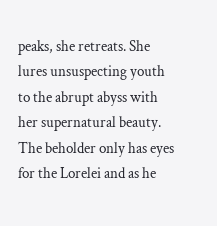peaks, she retreats. She lures unsuspecting youth to the abrupt abyss with her supernatural beauty. The beholder only has eyes for the Lorelei and as he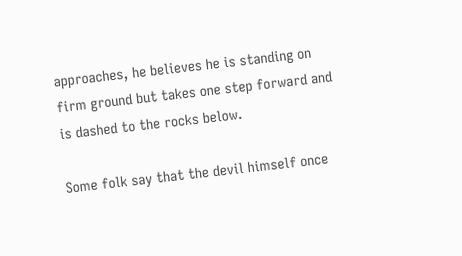approaches, he believes he is standing on firm ground but takes one step forward and is dashed to the rocks below.

Some folk say that the devil himself once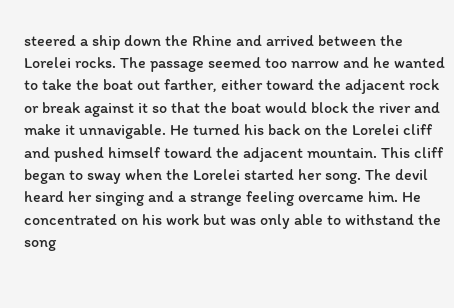steered a ship down the Rhine and arrived between the Lorelei rocks. The passage seemed too narrow and he wanted to take the boat out farther, either toward the adjacent rock or break against it so that the boat would block the river and make it unnavigable. He turned his back on the Lorelei cliff and pushed himself toward the adjacent mountain. This cliff began to sway when the Lorelei started her song. The devil heard her singing and a strange feeling overcame him. He concentrated on his work but was only able to withstand the song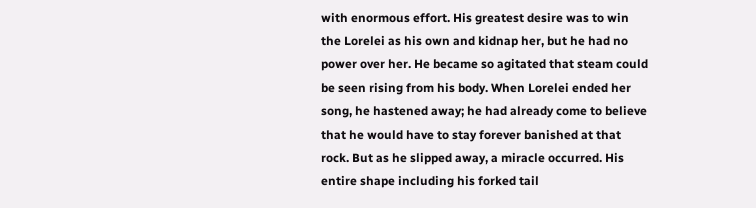with enormous effort. His greatest desire was to win the Lorelei as his own and kidnap her, but he had no power over her. He became so agitated that steam could be seen rising from his body. When Lorelei ended her song, he hastened away; he had already come to believe that he would have to stay forever banished at that rock. But as he slipped away, a miracle occurred. His entire shape including his forked tail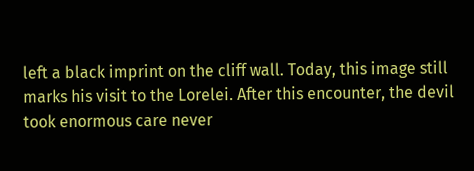left a black imprint on the cliff wall. Today, this image still marks his visit to the Lorelei. After this encounter, the devil took enormous care never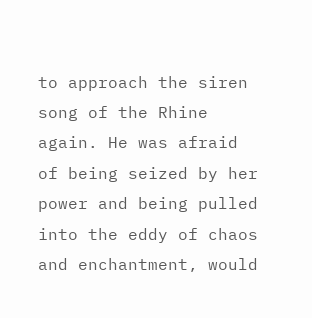to approach the siren song of the Rhine again. He was afraid of being seized by her power and being pulled into the eddy of chaos and enchantment, would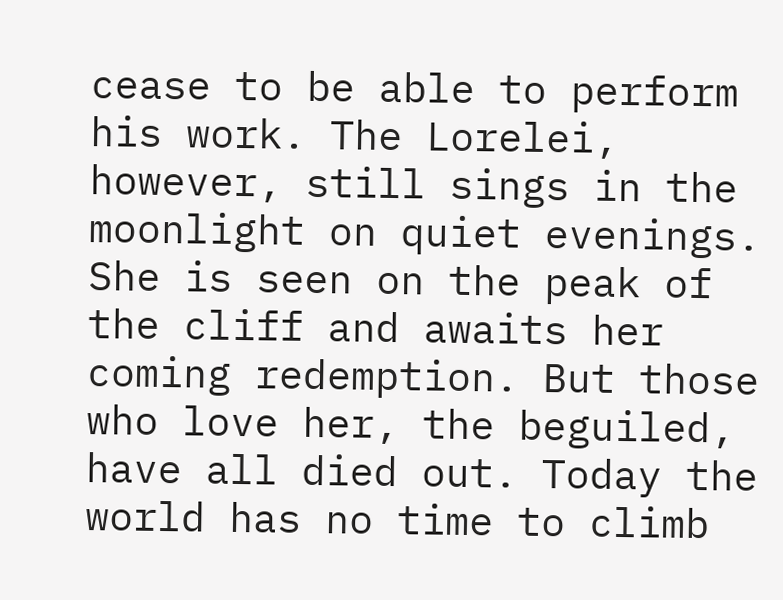cease to be able to perform his work. The Lorelei, however, still sings in the moonlight on quiet evenings. She is seen on the peak of the cliff and awaits her coming redemption. But those who love her, the beguiled, have all died out. Today the world has no time to climb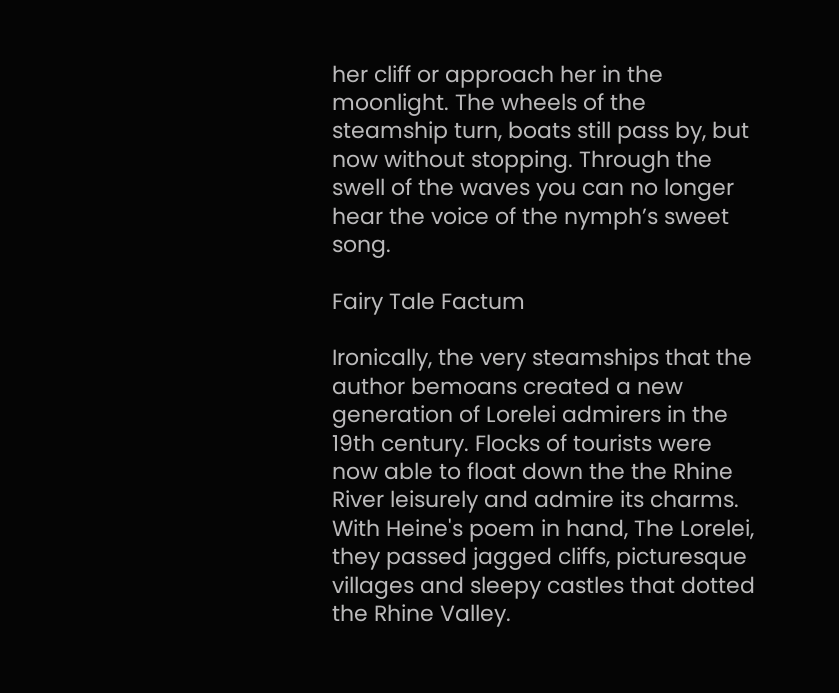her cliff or approach her in the moonlight. The wheels of the steamship turn, boats still pass by, but now without stopping. Through the swell of the waves you can no longer hear the voice of the nymph’s sweet song.

Fairy Tale Factum

Ironically, the very steamships that the author bemoans created a new generation of Lorelei admirers in the 19th century. Flocks of tourists were now able to float down the the Rhine River leisurely and admire its charms. With Heine's poem in hand, The Lorelei, they passed jagged cliffs, picturesque villages and sleepy castles that dotted the Rhine Valley.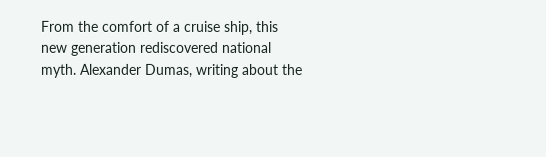From the comfort of a cruise ship, this new generation rediscovered national myth. Alexander Dumas, writing about the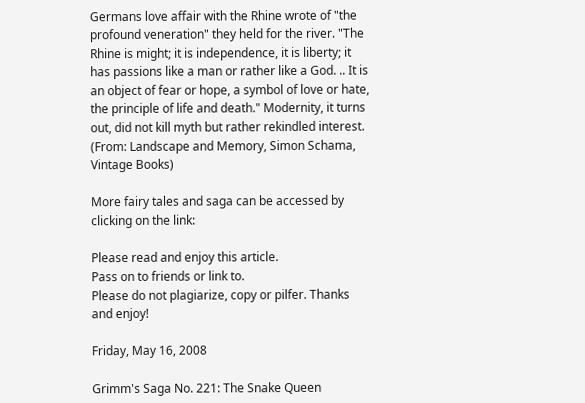Germans love affair with the Rhine wrote of "the profound veneration" they held for the river. "The Rhine is might; it is independence, it is liberty; it has passions like a man or rather like a God. .. It is an object of fear or hope, a symbol of love or hate, the principle of life and death." Modernity, it turns out, did not kill myth but rather rekindled interest. (From: Landscape and Memory, Simon Schama, Vintage Books)

More fairy tales and saga can be accessed by clicking on the link:

Please read and enjoy this article.
Pass on to friends or link to.
Please do not plagiarize, copy or pilfer. Thanks and enjoy!

Friday, May 16, 2008

Grimm's Saga No. 221: The Snake Queen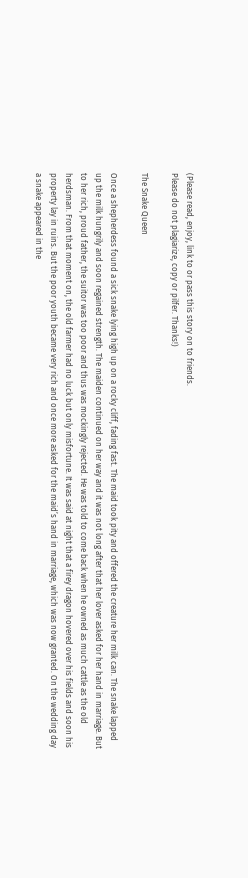(Please read, enjoy, link to or pass this story on to friends.
Please do not plagiarize, copy or pilfer. Thanks!)

The Snake Queen

Once a shepherdess found a sick snake lying high up on a rocky cliff, fading fast. The maid took pity and offered the creature her milk can. The snake lapped up the milk hungrily and soon regained strength. The maiden continued on her way and it was not long after that her lover asked for her hand in marriage. But to her rich, proud father, the suitor was too poor and thus was mockingly rejected. He was told to come back when he owned as much cattle as the old herdsman. From that moment on, the old farmer had no luck but only misfortune. It was said at night that a firey dragon hovered over his fields and soon his property lay in ruins. But the poor youth became very rich and once more asked for the maid’s hand in marriage, which was now granted. On the wedding day a snake appeared in the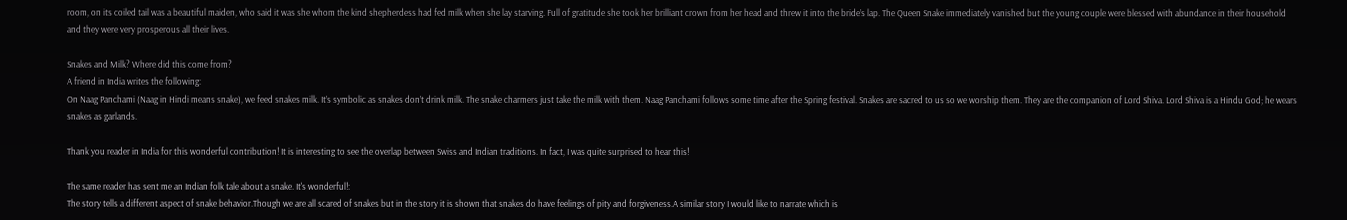room, on its coiled tail was a beautiful maiden, who said it was she whom the kind shepherdess had fed milk when she lay starving. Full of gratitude she took her brilliant crown from her head and threw it into the bride’s lap. The Queen Snake immediately vanished but the young couple were blessed with abundance in their household and they were very prosperous all their lives.

Snakes and Milk? Where did this come from?
A friend in India writes the following:
On Naag Panchami (Naag in Hindi means snake), we feed snakes milk. It’s symbolic as snakes don’t drink milk. The snake charmers just take the milk with them. Naag Panchami follows some time after the Spring festival. Snakes are sacred to us so we worship them. They are the companion of Lord Shiva. Lord Shiva is a Hindu God; he wears snakes as garlands.

Thank you reader in India for this wonderful contribution! It is interesting to see the overlap between Swiss and Indian traditions. In fact, I was quite surprised to hear this!

The same reader has sent me an Indian folk tale about a snake. It's wonderful!:
The story tells a different aspect of snake behavior.Though we are all scared of snakes but in the story it is shown that snakes do have feelings of pity and forgiveness.A similar story I would like to narrate which is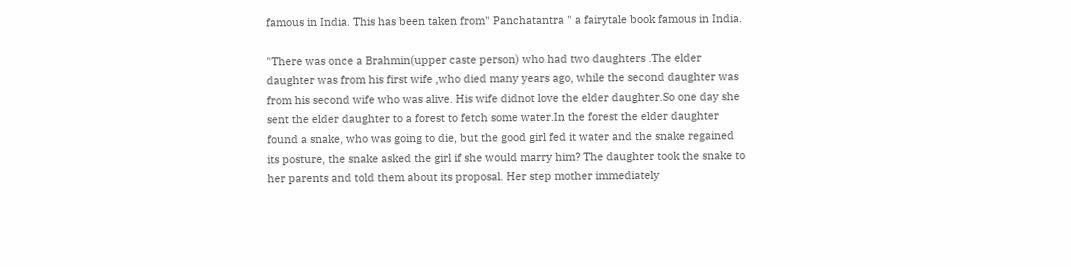famous in India. This has been taken from" Panchatantra " a fairytale book famous in India.

"There was once a Brahmin(upper caste person) who had two daughters .The elder daughter was from his first wife ,who died many years ago, while the second daughter was from his second wife who was alive. His wife didnot love the elder daughter.So one day she sent the elder daughter to a forest to fetch some water.In the forest the elder daughter found a snake, who was going to die, but the good girl fed it water and the snake regained its posture, the snake asked the girl if she would marry him? The daughter took the snake to her parents and told them about its proposal. Her step mother immediately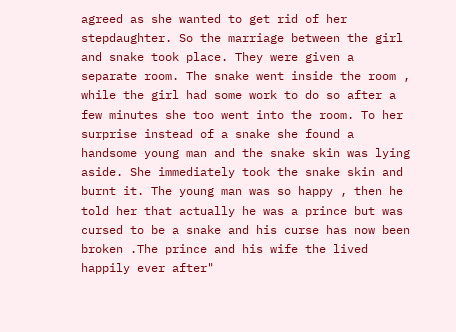agreed as she wanted to get rid of her stepdaughter. So the marriage between the girl and snake took place. They were given a separate room. The snake went inside the room , while the girl had some work to do so after a few minutes she too went into the room. To her surprise instead of a snake she found a handsome young man and the snake skin was lying aside. She immediately took the snake skin and burnt it. The young man was so happy , then he told her that actually he was a prince but was cursed to be a snake and his curse has now been broken .The prince and his wife the lived happily ever after"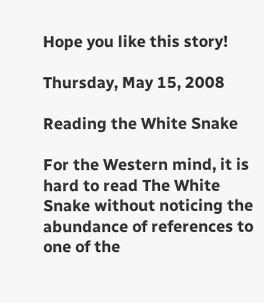Hope you like this story!

Thursday, May 15, 2008

Reading the White Snake

For the Western mind, it is hard to read The White Snake without noticing the abundance of references to one of the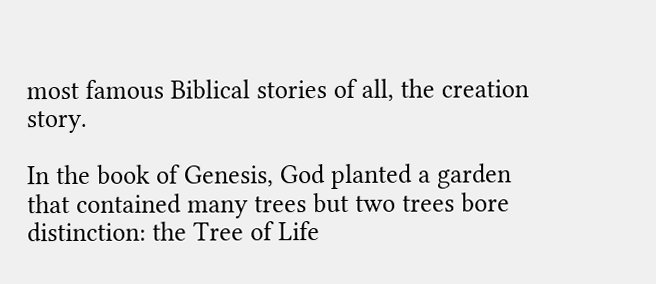most famous Biblical stories of all, the creation story.

In the book of Genesis, God planted a garden that contained many trees but two trees bore distinction: the Tree of Life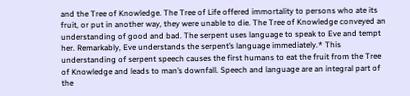and the Tree of Knowledge. The Tree of Life offered immortality to persons who ate its fruit, or put in another way, they were unable to die. The Tree of Knowledge conveyed an understanding of good and bad. The serpent uses language to speak to Eve and tempt her. Remarkably, Eve understands the serpent’s language immediately.* This understanding of serpent speech causes the first humans to eat the fruit from the Tree of Knowledge and leads to man’s downfall. Speech and language are an integral part of the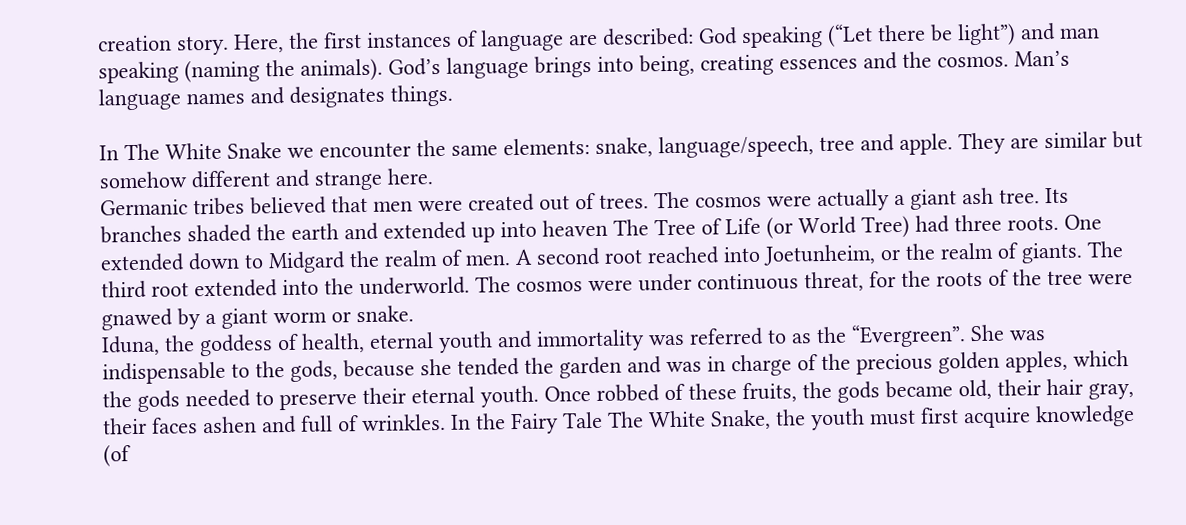creation story. Here, the first instances of language are described: God speaking (“Let there be light”) and man speaking (naming the animals). God’s language brings into being, creating essences and the cosmos. Man’s language names and designates things.

In The White Snake we encounter the same elements: snake, language/speech, tree and apple. They are similar but somehow different and strange here.
Germanic tribes believed that men were created out of trees. The cosmos were actually a giant ash tree. Its branches shaded the earth and extended up into heaven The Tree of Life (or World Tree) had three roots. One extended down to Midgard the realm of men. A second root reached into Joetunheim, or the realm of giants. The third root extended into the underworld. The cosmos were under continuous threat, for the roots of the tree were gnawed by a giant worm or snake.
Iduna, the goddess of health, eternal youth and immortality was referred to as the “Evergreen”. She was indispensable to the gods, because she tended the garden and was in charge of the precious golden apples, which the gods needed to preserve their eternal youth. Once robbed of these fruits, the gods became old, their hair gray, their faces ashen and full of wrinkles. In the Fairy Tale The White Snake, the youth must first acquire knowledge (of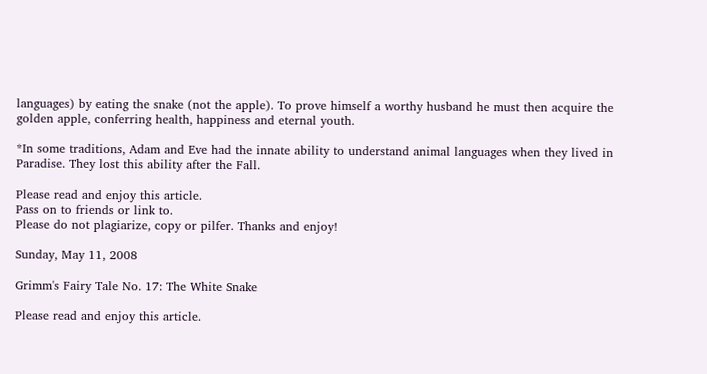languages) by eating the snake (not the apple). To prove himself a worthy husband he must then acquire the golden apple, conferring health, happiness and eternal youth.

*In some traditions, Adam and Eve had the innate ability to understand animal languages when they lived in Paradise. They lost this ability after the Fall.

Please read and enjoy this article.
Pass on to friends or link to.
Please do not plagiarize, copy or pilfer. Thanks and enjoy!

Sunday, May 11, 2008

Grimm's Fairy Tale No. 17: The White Snake

Please read and enjoy this article.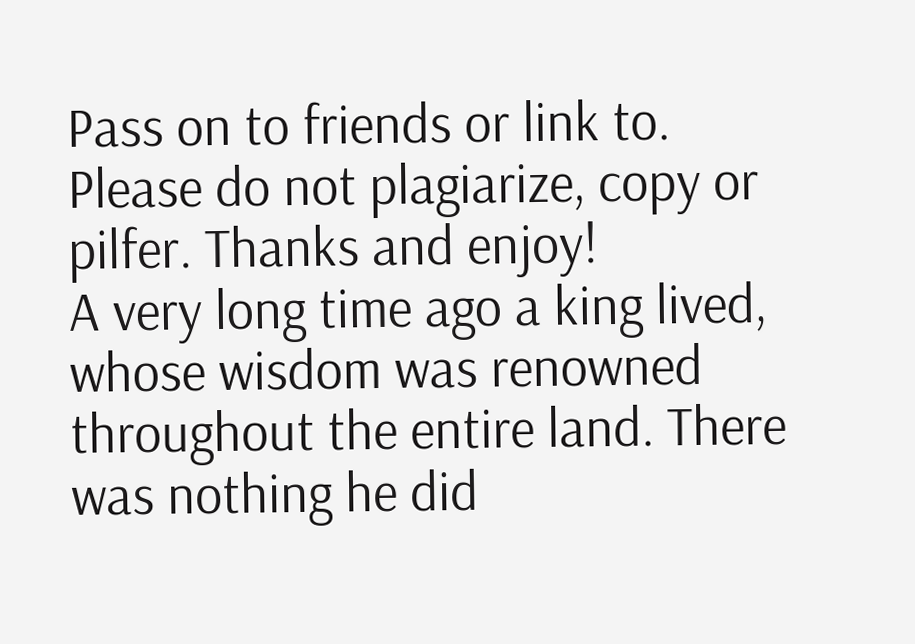Pass on to friends or link to.
Please do not plagiarize, copy or pilfer. Thanks and enjoy!
A very long time ago a king lived, whose wisdom was renowned throughout the entire land. There was nothing he did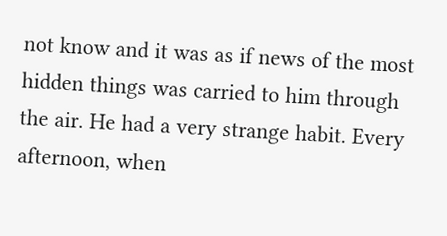not know and it was as if news of the most hidden things was carried to him through the air. He had a very strange habit. Every afternoon, when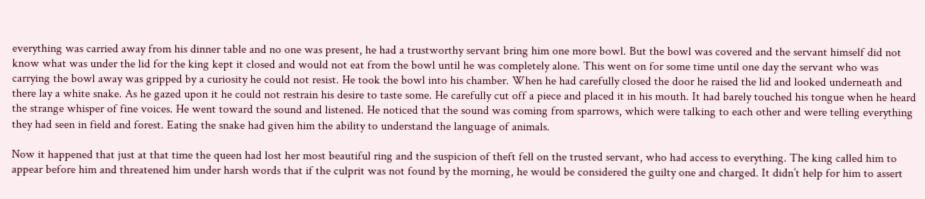everything was carried away from his dinner table and no one was present, he had a trustworthy servant bring him one more bowl. But the bowl was covered and the servant himself did not know what was under the lid for the king kept it closed and would not eat from the bowl until he was completely alone. This went on for some time until one day the servant who was carrying the bowl away was gripped by a curiosity he could not resist. He took the bowl into his chamber. When he had carefully closed the door he raised the lid and looked underneath and there lay a white snake. As he gazed upon it he could not restrain his desire to taste some. He carefully cut off a piece and placed it in his mouth. It had barely touched his tongue when he heard the strange whisper of fine voices. He went toward the sound and listened. He noticed that the sound was coming from sparrows, which were talking to each other and were telling everything they had seen in field and forest. Eating the snake had given him the ability to understand the language of animals.

Now it happened that just at that time the queen had lost her most beautiful ring and the suspicion of theft fell on the trusted servant, who had access to everything. The king called him to appear before him and threatened him under harsh words that if the culprit was not found by the morning, he would be considered the guilty one and charged. It didn’t help for him to assert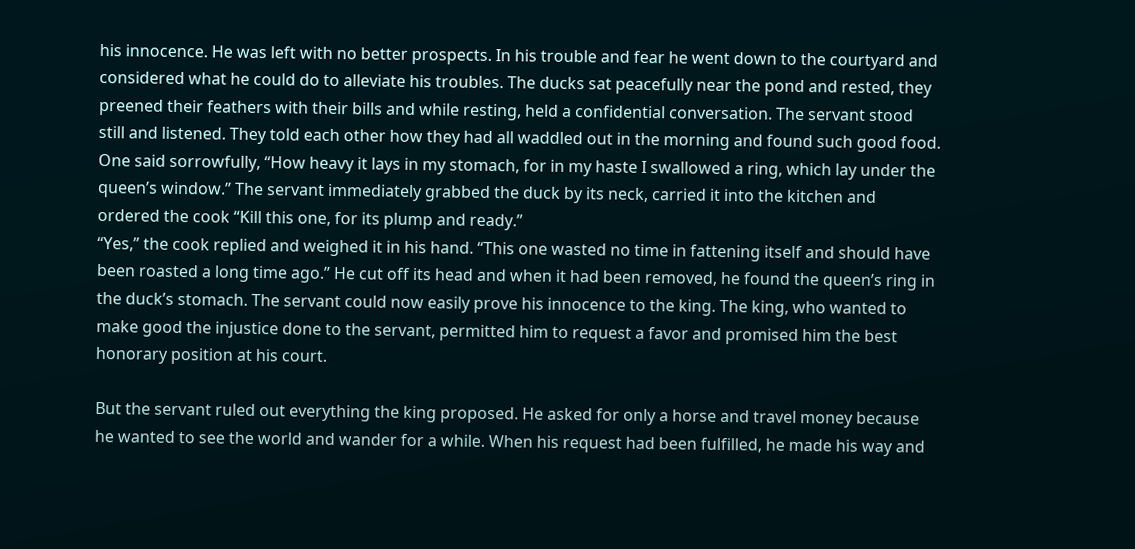his innocence. He was left with no better prospects. In his trouble and fear he went down to the courtyard and considered what he could do to alleviate his troubles. The ducks sat peacefully near the pond and rested, they preened their feathers with their bills and while resting, held a confidential conversation. The servant stood still and listened. They told each other how they had all waddled out in the morning and found such good food. One said sorrowfully, “How heavy it lays in my stomach, for in my haste I swallowed a ring, which lay under the queen’s window.” The servant immediately grabbed the duck by its neck, carried it into the kitchen and ordered the cook “Kill this one, for its plump and ready.”
“Yes,” the cook replied and weighed it in his hand. “This one wasted no time in fattening itself and should have been roasted a long time ago.” He cut off its head and when it had been removed, he found the queen’s ring in the duck’s stomach. The servant could now easily prove his innocence to the king. The king, who wanted to make good the injustice done to the servant, permitted him to request a favor and promised him the best honorary position at his court.

But the servant ruled out everything the king proposed. He asked for only a horse and travel money because he wanted to see the world and wander for a while. When his request had been fulfilled, he made his way and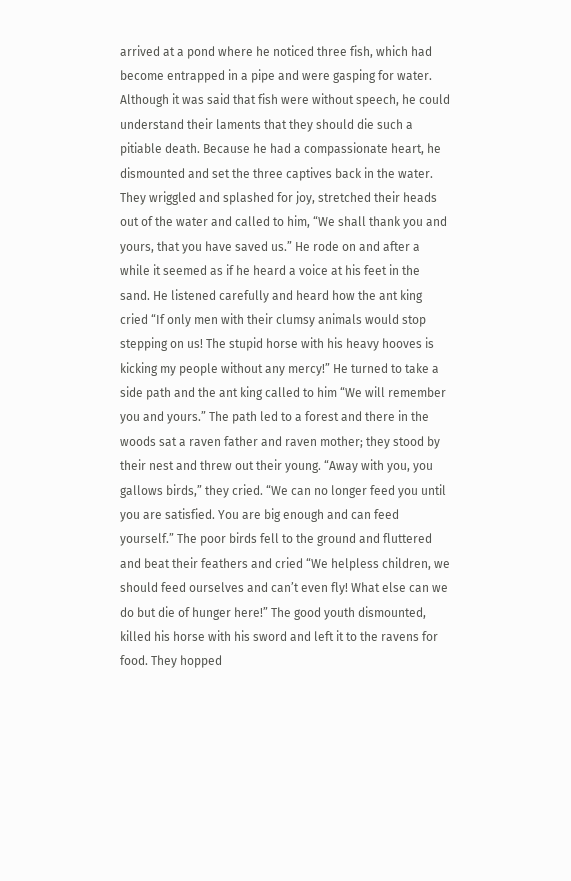arrived at a pond where he noticed three fish, which had become entrapped in a pipe and were gasping for water. Although it was said that fish were without speech, he could understand their laments that they should die such a pitiable death. Because he had a compassionate heart, he dismounted and set the three captives back in the water. They wriggled and splashed for joy, stretched their heads out of the water and called to him, “We shall thank you and yours, that you have saved us.” He rode on and after a while it seemed as if he heard a voice at his feet in the sand. He listened carefully and heard how the ant king cried “If only men with their clumsy animals would stop stepping on us! The stupid horse with his heavy hooves is kicking my people without any mercy!” He turned to take a side path and the ant king called to him “We will remember you and yours.” The path led to a forest and there in the woods sat a raven father and raven mother; they stood by their nest and threw out their young. “Away with you, you gallows birds,” they cried. “We can no longer feed you until you are satisfied. You are big enough and can feed yourself.” The poor birds fell to the ground and fluttered and beat their feathers and cried “We helpless children, we should feed ourselves and can’t even fly! What else can we do but die of hunger here!” The good youth dismounted, killed his horse with his sword and left it to the ravens for food. They hopped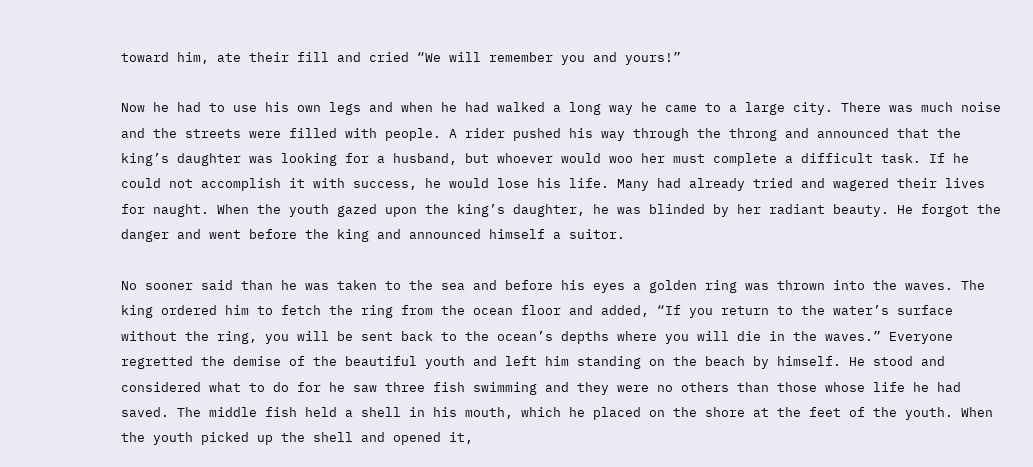toward him, ate their fill and cried “We will remember you and yours!”

Now he had to use his own legs and when he had walked a long way he came to a large city. There was much noise and the streets were filled with people. A rider pushed his way through the throng and announced that the king’s daughter was looking for a husband, but whoever would woo her must complete a difficult task. If he could not accomplish it with success, he would lose his life. Many had already tried and wagered their lives for naught. When the youth gazed upon the king’s daughter, he was blinded by her radiant beauty. He forgot the danger and went before the king and announced himself a suitor.

No sooner said than he was taken to the sea and before his eyes a golden ring was thrown into the waves. The king ordered him to fetch the ring from the ocean floor and added, “If you return to the water’s surface without the ring, you will be sent back to the ocean’s depths where you will die in the waves.” Everyone regretted the demise of the beautiful youth and left him standing on the beach by himself. He stood and considered what to do for he saw three fish swimming and they were no others than those whose life he had saved. The middle fish held a shell in his mouth, which he placed on the shore at the feet of the youth. When the youth picked up the shell and opened it,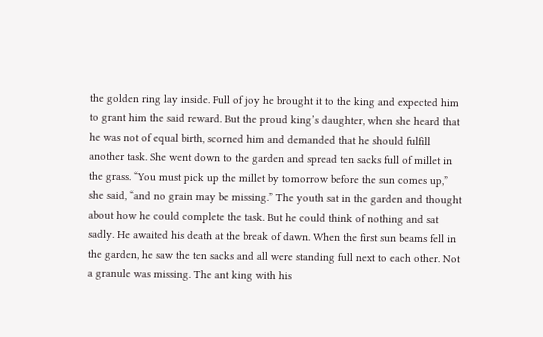the golden ring lay inside. Full of joy he brought it to the king and expected him to grant him the said reward. But the proud king’s daughter, when she heard that he was not of equal birth, scorned him and demanded that he should fulfill another task. She went down to the garden and spread ten sacks full of millet in the grass. “You must pick up the millet by tomorrow before the sun comes up,” she said, “and no grain may be missing.” The youth sat in the garden and thought about how he could complete the task. But he could think of nothing and sat sadly. He awaited his death at the break of dawn. When the first sun beams fell in the garden, he saw the ten sacks and all were standing full next to each other. Not a granule was missing. The ant king with his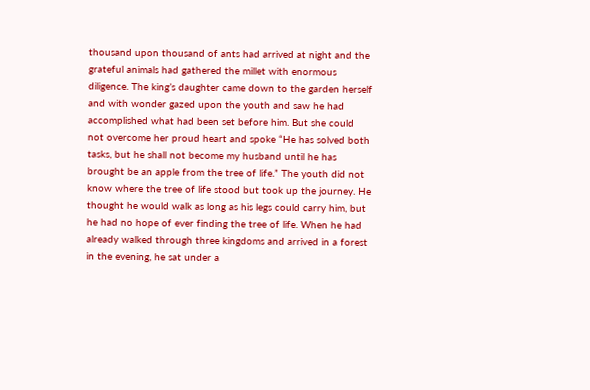thousand upon thousand of ants had arrived at night and the grateful animals had gathered the millet with enormous diligence. The king’s daughter came down to the garden herself and with wonder gazed upon the youth and saw he had accomplished what had been set before him. But she could not overcome her proud heart and spoke “He has solved both tasks, but he shall not become my husband until he has brought be an apple from the tree of life.” The youth did not know where the tree of life stood but took up the journey. He thought he would walk as long as his legs could carry him, but he had no hope of ever finding the tree of life. When he had already walked through three kingdoms and arrived in a forest in the evening, he sat under a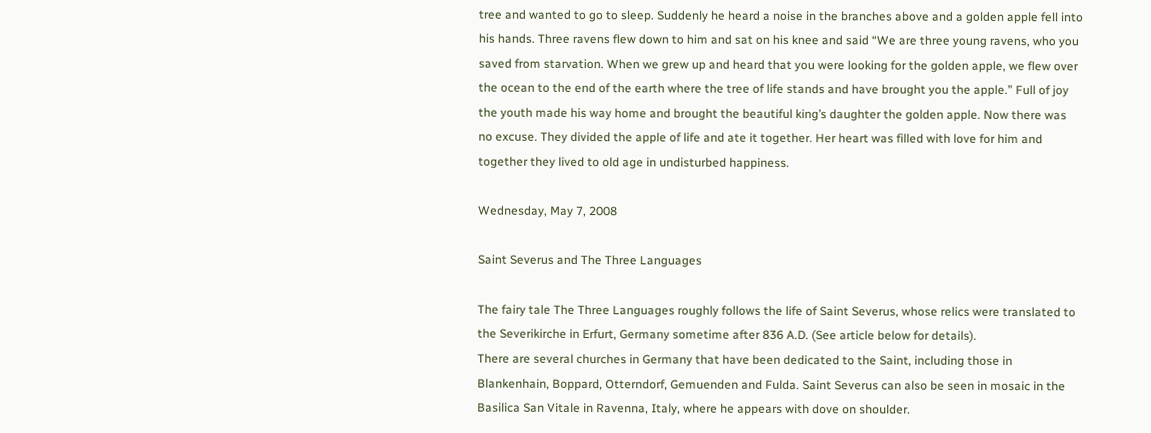tree and wanted to go to sleep. Suddenly he heard a noise in the branches above and a golden apple fell into his hands. Three ravens flew down to him and sat on his knee and said “We are three young ravens, who you saved from starvation. When we grew up and heard that you were looking for the golden apple, we flew over the ocean to the end of the earth where the tree of life stands and have brought you the apple.” Full of joy the youth made his way home and brought the beautiful king’s daughter the golden apple. Now there was no excuse. They divided the apple of life and ate it together. Her heart was filled with love for him and together they lived to old age in undisturbed happiness.

Wednesday, May 7, 2008

Saint Severus and The Three Languages

The fairy tale The Three Languages roughly follows the life of Saint Severus, whose relics were translated to the Severikirche in Erfurt, Germany sometime after 836 A.D. (See article below for details).
There are several churches in Germany that have been dedicated to the Saint, including those in Blankenhain, Boppard, Otterndorf, Gemuenden and Fulda. Saint Severus can also be seen in mosaic in the Basilica San Vitale in Ravenna, Italy, where he appears with dove on shoulder.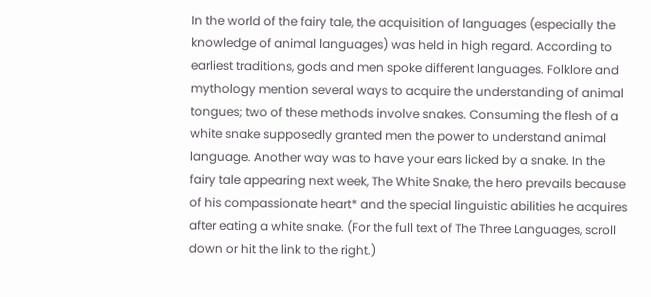In the world of the fairy tale, the acquisition of languages (especially the knowledge of animal languages) was held in high regard. According to earliest traditions, gods and men spoke different languages. Folklore and mythology mention several ways to acquire the understanding of animal tongues; two of these methods involve snakes. Consuming the flesh of a white snake supposedly granted men the power to understand animal language. Another way was to have your ears licked by a snake. In the fairy tale appearing next week, The White Snake, the hero prevails because of his compassionate heart* and the special linguistic abilities he acquires after eating a white snake. (For the full text of The Three Languages, scroll down or hit the link to the right.)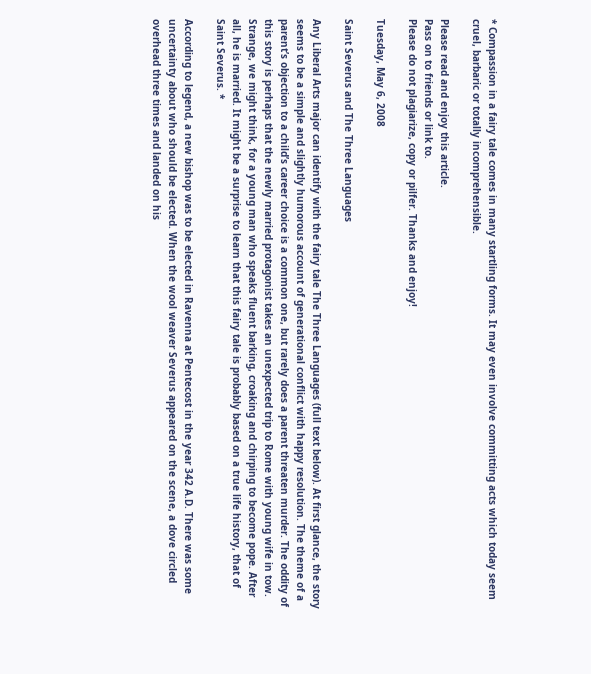* Compassion in a fairy tale comes in many startling forms. It may even involve committing acts which today seem cruel, barbaric or totally incomprehensible.

Please read and enjoy this article.
Pass on to friends or link to.
Please do not plagiarize, copy or pilfer. Thanks and enjoy!

Tuesday, May 6, 2008

Saint Severus and The Three Languages

Any Liberal Arts major can identify with the fairy tale The Three Languages (full text below). At first glance, the story seems to be a simple and slightly humorous account of generational conflict with happy resolution. The theme of a parent’s objection to a child’s career choice is a common one, but rarely does a parent threaten murder. The oddity of this story is perhaps that the newly married protagonist takes an unexpected trip to Rome with young wife in tow. Strange, we might think, for a young man who speaks fluent barking, croaking and chirping to become pope. After all, he is married. It might be a surprise to learn that this fairy tale is probably based on a true life history, that of Saint Severus. *

According to legend, a new bishop was to be elected in Ravenna at Pentecost in the year 342 A.D. There was some uncertainty about who should be elected. When the wool weaver Severus appeared on the scene, a dove circled overhead three times and landed on his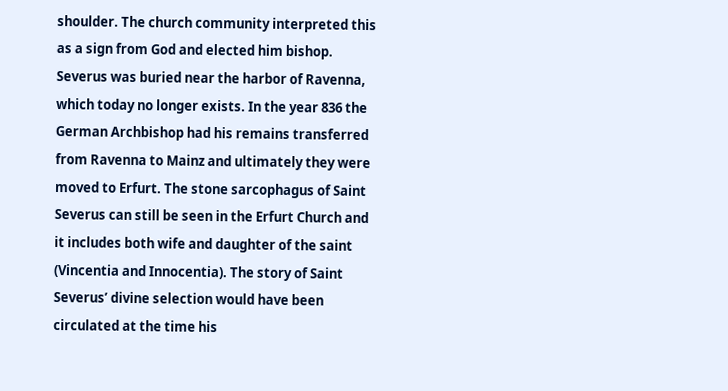shoulder. The church community interpreted this as a sign from God and elected him bishop. Severus was buried near the harbor of Ravenna, which today no longer exists. In the year 836 the German Archbishop had his remains transferred from Ravenna to Mainz and ultimately they were moved to Erfurt. The stone sarcophagus of Saint Severus can still be seen in the Erfurt Church and it includes both wife and daughter of the saint (Vincentia and Innocentia). The story of Saint Severus’ divine selection would have been circulated at the time his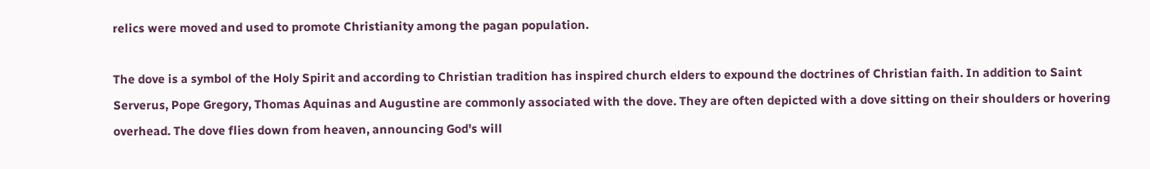relics were moved and used to promote Christianity among the pagan population.

The dove is a symbol of the Holy Spirit and according to Christian tradition has inspired church elders to expound the doctrines of Christian faith. In addition to Saint Serverus, Pope Gregory, Thomas Aquinas and Augustine are commonly associated with the dove. They are often depicted with a dove sitting on their shoulders or hovering overhead. The dove flies down from heaven, announcing God's will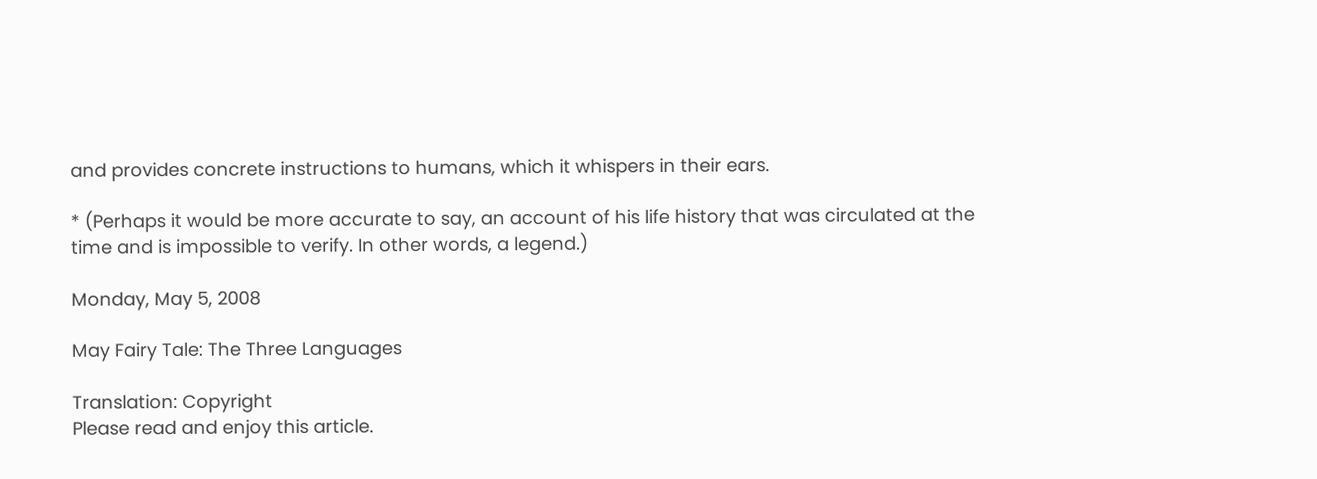and provides concrete instructions to humans, which it whispers in their ears.

* (Perhaps it would be more accurate to say, an account of his life history that was circulated at the time and is impossible to verify. In other words, a legend.)

Monday, May 5, 2008

May Fairy Tale: The Three Languages

Translation: Copyright
Please read and enjoy this article.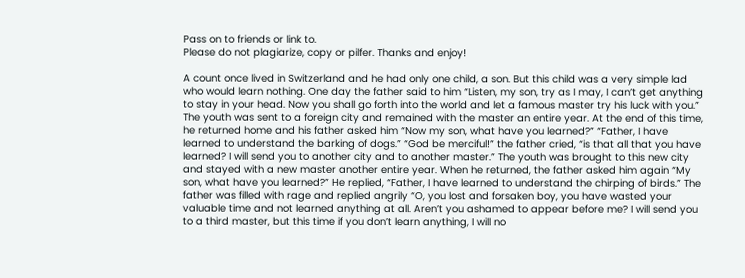Pass on to friends or link to.
Please do not plagiarize, copy or pilfer. Thanks and enjoy!

A count once lived in Switzerland and he had only one child, a son. But this child was a very simple lad who would learn nothing. One day the father said to him “Listen, my son, try as I may, I can’t get anything to stay in your head. Now you shall go forth into the world and let a famous master try his luck with you.” The youth was sent to a foreign city and remained with the master an entire year. At the end of this time, he returned home and his father asked him “Now my son, what have you learned?” “Father, I have learned to understand the barking of dogs.” “God be merciful!” the father cried, “is that all that you have learned? I will send you to another city and to another master.” The youth was brought to this new city and stayed with a new master another entire year. When he returned, the father asked him again “My son, what have you learned?” He replied, “Father, I have learned to understand the chirping of birds.” The father was filled with rage and replied angrily “O, you lost and forsaken boy, you have wasted your valuable time and not learned anything at all. Aren’t you ashamed to appear before me? I will send you to a third master, but this time if you don’t learn anything, I will no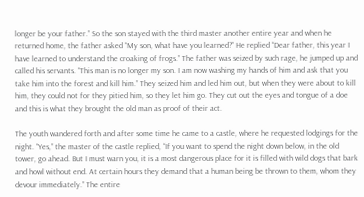longer be your father.” So the son stayed with the third master another entire year and when he returned home, the father asked “My son, what have you learned?” He replied “Dear father, this year I have learned to understand the croaking of frogs.” The father was seized by such rage, he jumped up and called his servants. “This man is no longer my son. I am now washing my hands of him and ask that you take him into the forest and kill him.” They seized him and led him out, but when they were about to kill him, they could not for they pitied him, so they let him go. They cut out the eyes and tongue of a doe and this is what they brought the old man as proof of their act.

The youth wandered forth and after some time he came to a castle, where he requested lodgings for the night. “Yes,” the master of the castle replied, “If you want to spend the night down below, in the old tower, go ahead. But I must warn you, it is a most dangerous place for it is filled with wild dogs that bark and howl without end. At certain hours they demand that a human being be thrown to them, whom they devour immediately.” The entire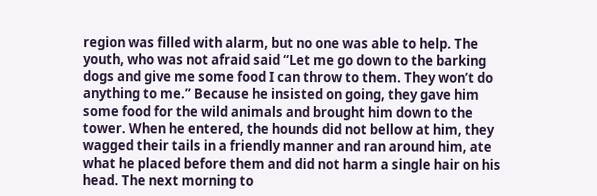region was filled with alarm, but no one was able to help. The youth, who was not afraid said “Let me go down to the barking dogs and give me some food I can throw to them. They won’t do anything to me.” Because he insisted on going, they gave him some food for the wild animals and brought him down to the tower. When he entered, the hounds did not bellow at him, they wagged their tails in a friendly manner and ran around him, ate what he placed before them and did not harm a single hair on his head. The next morning to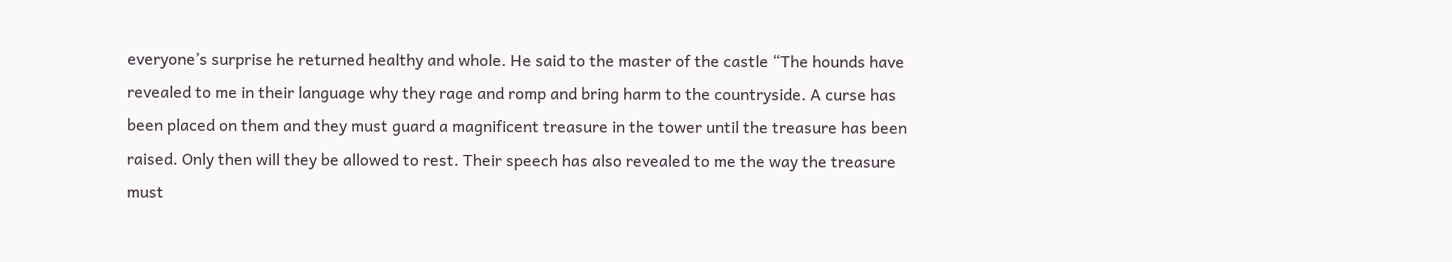everyone’s surprise he returned healthy and whole. He said to the master of the castle “The hounds have revealed to me in their language why they rage and romp and bring harm to the countryside. A curse has been placed on them and they must guard a magnificent treasure in the tower until the treasure has been raised. Only then will they be allowed to rest. Their speech has also revealed to me the way the treasure must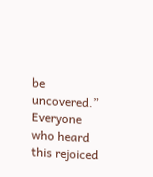be uncovered.” Everyone who heard this rejoiced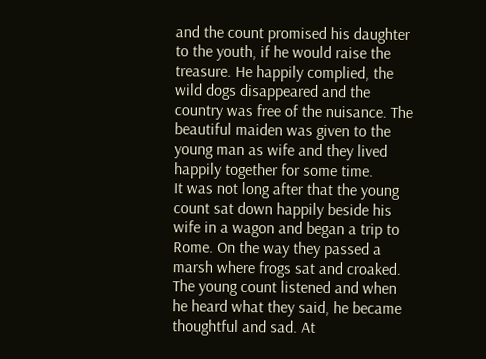and the count promised his daughter to the youth, if he would raise the treasure. He happily complied, the wild dogs disappeared and the country was free of the nuisance. The beautiful maiden was given to the young man as wife and they lived happily together for some time.
It was not long after that the young count sat down happily beside his wife in a wagon and began a trip to Rome. On the way they passed a marsh where frogs sat and croaked. The young count listened and when he heard what they said, he became thoughtful and sad. At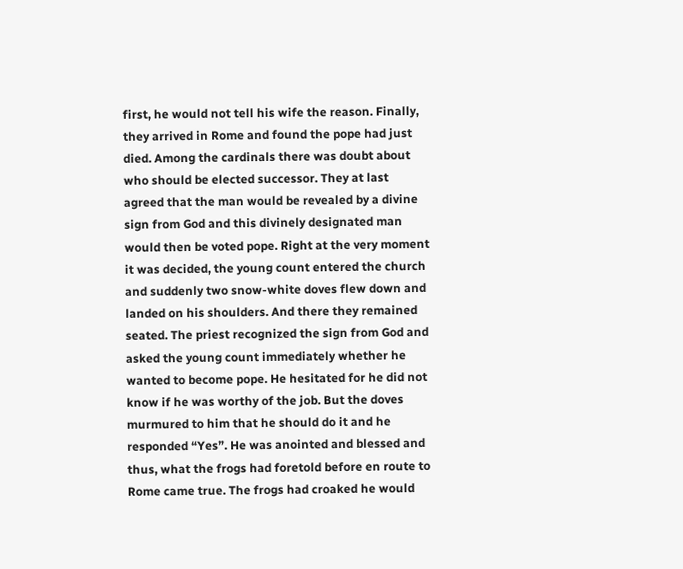first, he would not tell his wife the reason. Finally, they arrived in Rome and found the pope had just died. Among the cardinals there was doubt about who should be elected successor. They at last agreed that the man would be revealed by a divine sign from God and this divinely designated man would then be voted pope. Right at the very moment it was decided, the young count entered the church and suddenly two snow-white doves flew down and landed on his shoulders. And there they remained seated. The priest recognized the sign from God and asked the young count immediately whether he wanted to become pope. He hesitated for he did not know if he was worthy of the job. But the doves murmured to him that he should do it and he responded “Yes”. He was anointed and blessed and thus, what the frogs had foretold before en route to Rome came true. The frogs had croaked he would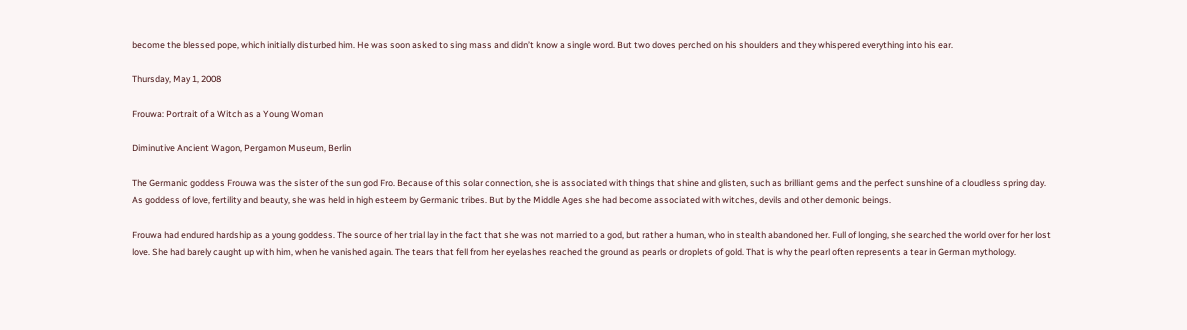become the blessed pope, which initially disturbed him. He was soon asked to sing mass and didn’t know a single word. But two doves perched on his shoulders and they whispered everything into his ear.

Thursday, May 1, 2008

Frouwa: Portrait of a Witch as a Young Woman

Diminutive Ancient Wagon, Pergamon Museum, Berlin

The Germanic goddess Frouwa was the sister of the sun god Fro. Because of this solar connection, she is associated with things that shine and glisten, such as brilliant gems and the perfect sunshine of a cloudless spring day. As goddess of love, fertility and beauty, she was held in high esteem by Germanic tribes. But by the Middle Ages she had become associated with witches, devils and other demonic beings.

Frouwa had endured hardship as a young goddess. The source of her trial lay in the fact that she was not married to a god, but rather a human, who in stealth abandoned her. Full of longing, she searched the world over for her lost love. She had barely caught up with him, when he vanished again. The tears that fell from her eyelashes reached the ground as pearls or droplets of gold. That is why the pearl often represents a tear in German mythology.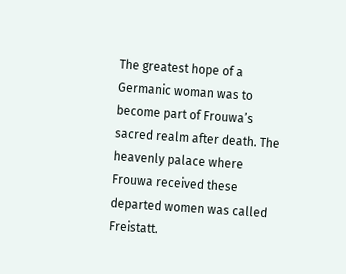The greatest hope of a Germanic woman was to become part of Frouwa’s sacred realm after death. The heavenly palace where Frouwa received these departed women was called Freistatt.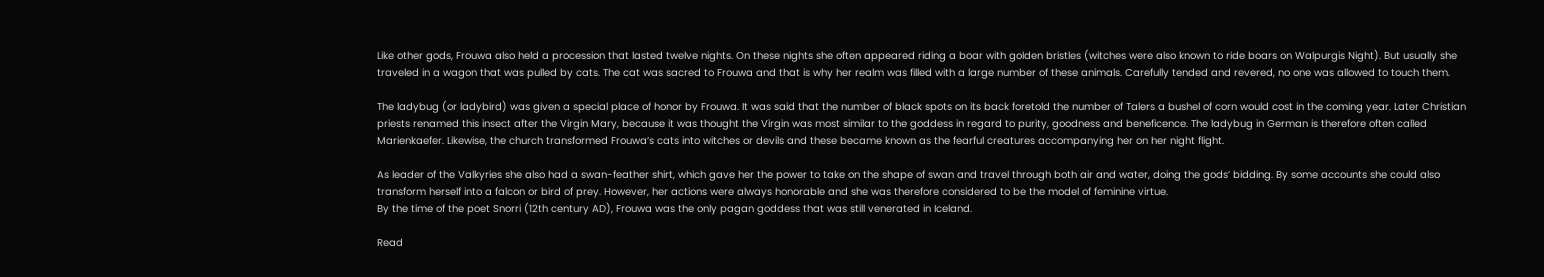Like other gods, Frouwa also held a procession that lasted twelve nights. On these nights she often appeared riding a boar with golden bristles (witches were also known to ride boars on Walpurgis Night). But usually she traveled in a wagon that was pulled by cats. The cat was sacred to Frouwa and that is why her realm was filled with a large number of these animals. Carefully tended and revered, no one was allowed to touch them.

The ladybug (or ladybird) was given a special place of honor by Frouwa. It was said that the number of black spots on its back foretold the number of Talers a bushel of corn would cost in the coming year. Later Christian priests renamed this insect after the Virgin Mary, because it was thought the Virgin was most similar to the goddess in regard to purity, goodness and beneficence. The ladybug in German is therefore often called Marienkaefer. Likewise, the church transformed Frouwa’s cats into witches or devils and these became known as the fearful creatures accompanying her on her night flight.

As leader of the Valkyries she also had a swan-feather shirt, which gave her the power to take on the shape of swan and travel through both air and water, doing the gods’ bidding. By some accounts she could also transform herself into a falcon or bird of prey. However, her actions were always honorable and she was therefore considered to be the model of feminine virtue.
By the time of the poet Snorri (12th century AD), Frouwa was the only pagan goddess that was still venerated in Iceland.

Read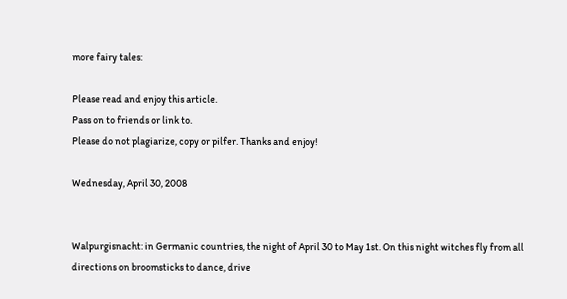more fairy tales:

Please read and enjoy this article.
Pass on to friends or link to.
Please do not plagiarize, copy or pilfer. Thanks and enjoy!

Wednesday, April 30, 2008


Walpurgisnacht: in Germanic countries, the night of April 30 to May 1st. On this night witches fly from all directions on broomsticks to dance, drive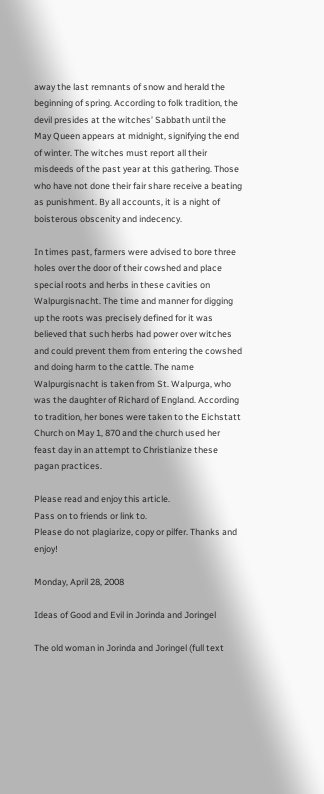away the last remnants of snow and herald the beginning of spring. According to folk tradition, the devil presides at the witches’ Sabbath until the May Queen appears at midnight, signifying the end of winter. The witches must report all their misdeeds of the past year at this gathering. Those who have not done their fair share receive a beating as punishment. By all accounts, it is a night of boisterous obscenity and indecency.

In times past, farmers were advised to bore three holes over the door of their cowshed and place special roots and herbs in these cavities on Walpurgisnacht. The time and manner for digging up the roots was precisely defined for it was believed that such herbs had power over witches and could prevent them from entering the cowshed and doing harm to the cattle. The name Walpurgisnacht is taken from St. Walpurga, who was the daughter of Richard of England. According to tradition, her bones were taken to the Eichstatt Church on May 1, 870 and the church used her feast day in an attempt to Christianize these pagan practices.

Please read and enjoy this article.
Pass on to friends or link to.
Please do not plagiarize, copy or pilfer. Thanks and enjoy!

Monday, April 28, 2008

Ideas of Good and Evil in Jorinda and Joringel

The old woman in Jorinda and Joringel (full text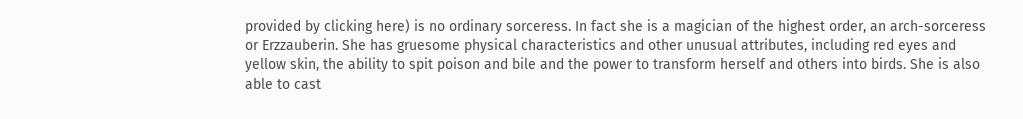provided by clicking here) is no ordinary sorceress. In fact she is a magician of the highest order, an arch-sorceress or Erzzauberin. She has gruesome physical characteristics and other unusual attributes, including red eyes and yellow skin, the ability to spit poison and bile and the power to transform herself and others into birds. She is also able to cast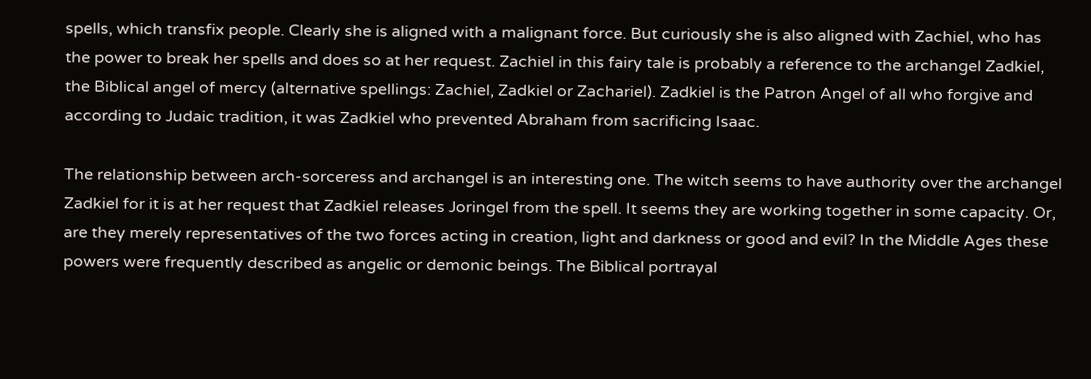spells, which transfix people. Clearly she is aligned with a malignant force. But curiously she is also aligned with Zachiel, who has the power to break her spells and does so at her request. Zachiel in this fairy tale is probably a reference to the archangel Zadkiel, the Biblical angel of mercy (alternative spellings: Zachiel, Zadkiel or Zachariel). Zadkiel is the Patron Angel of all who forgive and according to Judaic tradition, it was Zadkiel who prevented Abraham from sacrificing Isaac.

The relationship between arch-sorceress and archangel is an interesting one. The witch seems to have authority over the archangel Zadkiel for it is at her request that Zadkiel releases Joringel from the spell. It seems they are working together in some capacity. Or, are they merely representatives of the two forces acting in creation, light and darkness or good and evil? In the Middle Ages these powers were frequently described as angelic or demonic beings. The Biblical portrayal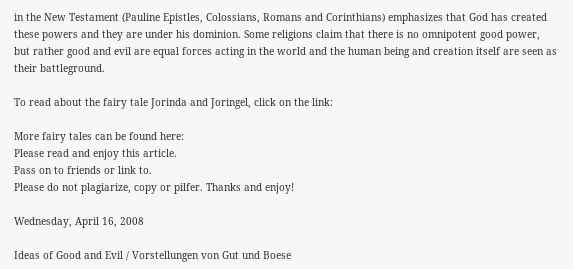in the New Testament (Pauline Epistles, Colossians, Romans and Corinthians) emphasizes that God has created these powers and they are under his dominion. Some religions claim that there is no omnipotent good power, but rather good and evil are equal forces acting in the world and the human being and creation itself are seen as their battleground.

To read about the fairy tale Jorinda and Joringel, click on the link:

More fairy tales can be found here:
Please read and enjoy this article.
Pass on to friends or link to.
Please do not plagiarize, copy or pilfer. Thanks and enjoy!

Wednesday, April 16, 2008

Ideas of Good and Evil / Vorstellungen von Gut und Boese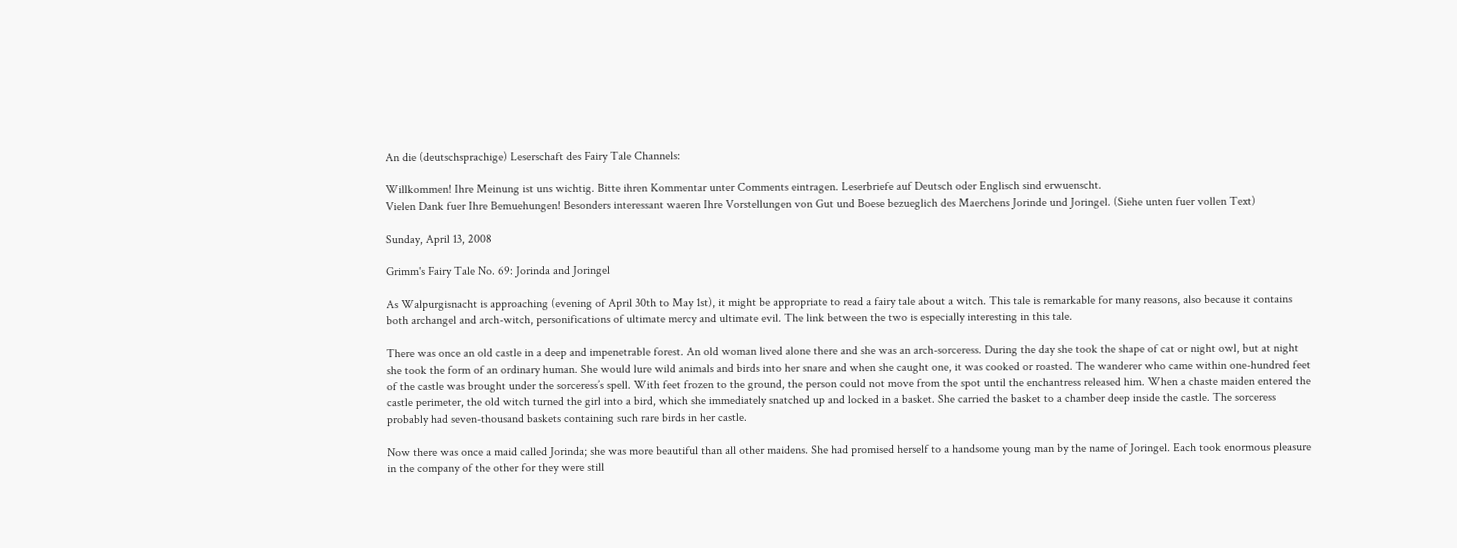An die (deutschsprachige) Leserschaft des Fairy Tale Channels:

Willkommen! Ihre Meinung ist uns wichtig. Bitte ihren Kommentar unter Comments eintragen. Leserbriefe auf Deutsch oder Englisch sind erwuenscht.
Vielen Dank fuer Ihre Bemuehungen! Besonders interessant waeren Ihre Vorstellungen von Gut und Boese bezueglich des Maerchens Jorinde und Joringel. (Siehe unten fuer vollen Text)

Sunday, April 13, 2008

Grimm's Fairy Tale No. 69: Jorinda and Joringel

As Walpurgisnacht is approaching (evening of April 30th to May 1st), it might be appropriate to read a fairy tale about a witch. This tale is remarkable for many reasons, also because it contains both archangel and arch-witch, personifications of ultimate mercy and ultimate evil. The link between the two is especially interesting in this tale.

There was once an old castle in a deep and impenetrable forest. An old woman lived alone there and she was an arch-sorceress. During the day she took the shape of cat or night owl, but at night she took the form of an ordinary human. She would lure wild animals and birds into her snare and when she caught one, it was cooked or roasted. The wanderer who came within one-hundred feet of the castle was brought under the sorceress’s spell. With feet frozen to the ground, the person could not move from the spot until the enchantress released him. When a chaste maiden entered the castle perimeter, the old witch turned the girl into a bird, which she immediately snatched up and locked in a basket. She carried the basket to a chamber deep inside the castle. The sorceress probably had seven-thousand baskets containing such rare birds in her castle.

Now there was once a maid called Jorinda; she was more beautiful than all other maidens. She had promised herself to a handsome young man by the name of Joringel. Each took enormous pleasure in the company of the other for they were still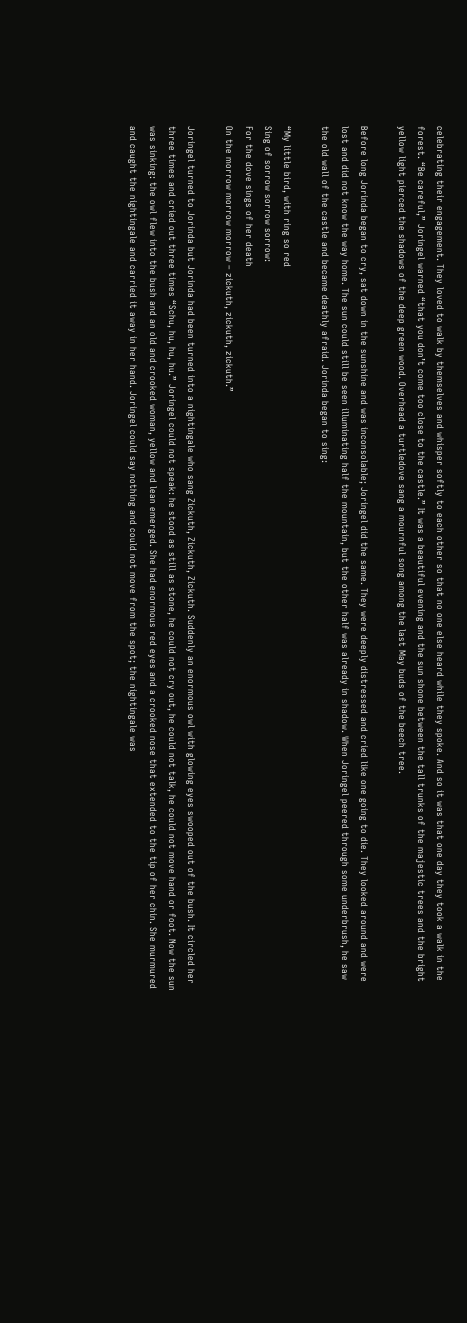celebrating their engagement. They loved to walk by themselves and whisper softly to each other so that no one else heard while they spoke. And so it was that one day they took a walk in the forest. “Be careful,” Joringel warned “that you don’t come too close to the castle.” It was a beautiful evening and the sun shone between the tall trunks of the majestic trees and the bright yellow light pierced the shadows of the deep green wood. Overhead a turtledove sang a mournful song among the last May buds of the beech tree.

Before long Jorinda began to cry, sat down in the sunshine and was inconsolable; Joringel did the same. They were deeply distressed and cried like one going to die. They looked around and were lost and did not know the way home. The sun could still be seen illuminating half the mountain, but the other half was already in shadow. When Joringel peered through some underbrush, he saw the old wall of the castle and became deathly afraid. Jorinda began to sing:

“My little bird, with ring so red
Sing of sorrow sorrow sorrow:
For the dove sings of her death
On the morrow morrow morrow – zickuth, zickuth, zickuth.”

Joringel turned to Jorinda but Jorinda had been turned into a nightingale who sang Zickuth, Zickuth, Zickuth. Suddenly an enormous owl with glowing eyes swooped out of the bush. It circled her three times and cried out three times “Schu, hu, hu, hu.” Joringel could not speak: he stood as still as stone, he could not cry out, he could not talk, he could not move hand or foot. Now the sun was sinking: the owl flew into the bush and an old and crooked woman, yellow and lean emerged. She had enormous red eyes and a crooked nose that extended to the tip of her chin. She murmured and caught the nightingale and carried it away in her hand. Joringel could say nothing and could not move from the spot; the nightingale was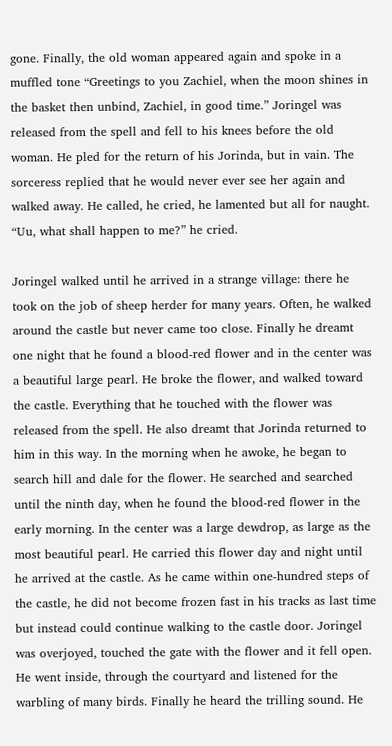gone. Finally, the old woman appeared again and spoke in a muffled tone “Greetings to you Zachiel, when the moon shines in the basket then unbind, Zachiel, in good time.” Joringel was released from the spell and fell to his knees before the old woman. He pled for the return of his Jorinda, but in vain. The sorceress replied that he would never ever see her again and walked away. He called, he cried, he lamented but all for naught. “Uu, what shall happen to me?” he cried.

Joringel walked until he arrived in a strange village: there he took on the job of sheep herder for many years. Often, he walked around the castle but never came too close. Finally he dreamt one night that he found a blood-red flower and in the center was a beautiful large pearl. He broke the flower, and walked toward the castle. Everything that he touched with the flower was released from the spell. He also dreamt that Jorinda returned to him in this way. In the morning when he awoke, he began to search hill and dale for the flower. He searched and searched until the ninth day, when he found the blood-red flower in the early morning. In the center was a large dewdrop, as large as the most beautiful pearl. He carried this flower day and night until he arrived at the castle. As he came within one-hundred steps of the castle, he did not become frozen fast in his tracks as last time but instead could continue walking to the castle door. Joringel was overjoyed, touched the gate with the flower and it fell open. He went inside, through the courtyard and listened for the warbling of many birds. Finally he heard the trilling sound. He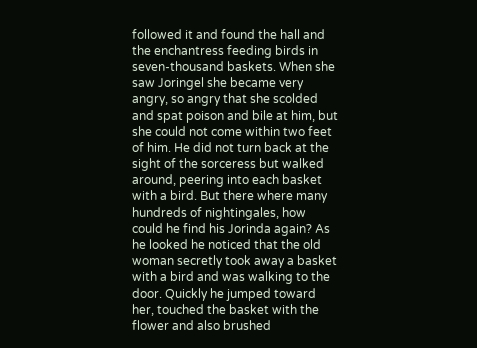followed it and found the hall and the enchantress feeding birds in seven-thousand baskets. When she saw Joringel she became very angry, so angry that she scolded and spat poison and bile at him, but she could not come within two feet of him. He did not turn back at the sight of the sorceress but walked around, peering into each basket with a bird. But there where many hundreds of nightingales, how could he find his Jorinda again? As he looked he noticed that the old woman secretly took away a basket with a bird and was walking to the door. Quickly he jumped toward her, touched the basket with the flower and also brushed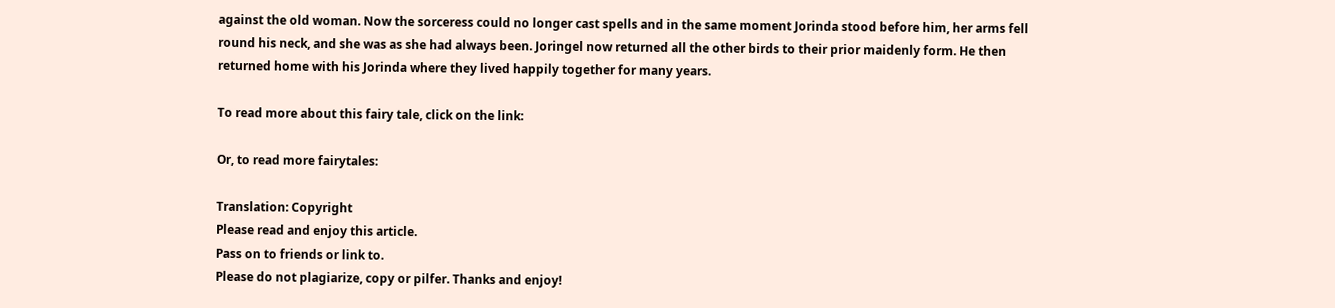against the old woman. Now the sorceress could no longer cast spells and in the same moment Jorinda stood before him, her arms fell round his neck, and she was as she had always been. Joringel now returned all the other birds to their prior maidenly form. He then returned home with his Jorinda where they lived happily together for many years.

To read more about this fairy tale, click on the link:

Or, to read more fairytales:

Translation: Copyright
Please read and enjoy this article.
Pass on to friends or link to.
Please do not plagiarize, copy or pilfer. Thanks and enjoy!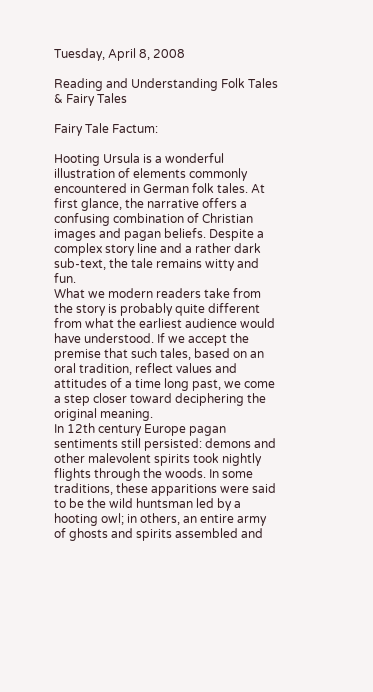Tuesday, April 8, 2008

Reading and Understanding Folk Tales & Fairy Tales

Fairy Tale Factum:

Hooting Ursula is a wonderful illustration of elements commonly encountered in German folk tales. At first glance, the narrative offers a confusing combination of Christian images and pagan beliefs. Despite a complex story line and a rather dark sub-text, the tale remains witty and fun.
What we modern readers take from the story is probably quite different from what the earliest audience would have understood. If we accept the premise that such tales, based on an oral tradition, reflect values and attitudes of a time long past, we come a step closer toward deciphering the original meaning.
In 12th century Europe pagan sentiments still persisted: demons and other malevolent spirits took nightly flights through the woods. In some traditions, these apparitions were said to be the wild huntsman led by a hooting owl; in others, an entire army of ghosts and spirits assembled and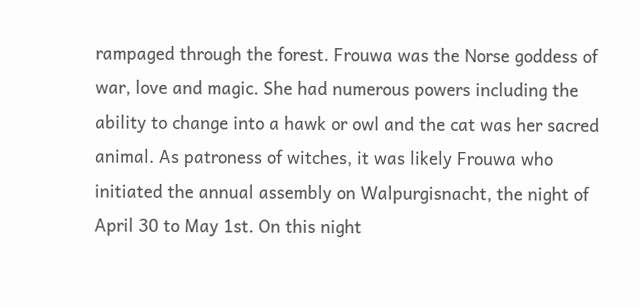rampaged through the forest. Frouwa was the Norse goddess of war, love and magic. She had numerous powers including the ability to change into a hawk or owl and the cat was her sacred animal. As patroness of witches, it was likely Frouwa who initiated the annual assembly on Walpurgisnacht, the night of April 30 to May 1st. On this night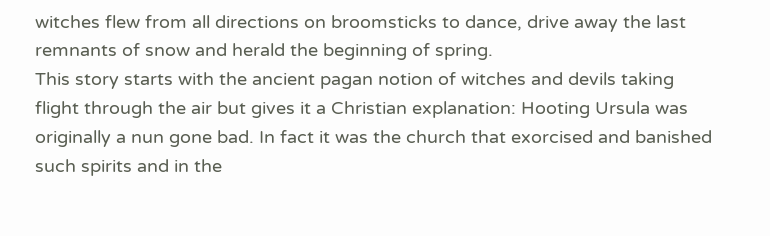witches flew from all directions on broomsticks to dance, drive away the last remnants of snow and herald the beginning of spring.
This story starts with the ancient pagan notion of witches and devils taking flight through the air but gives it a Christian explanation: Hooting Ursula was originally a nun gone bad. In fact it was the church that exorcised and banished such spirits and in the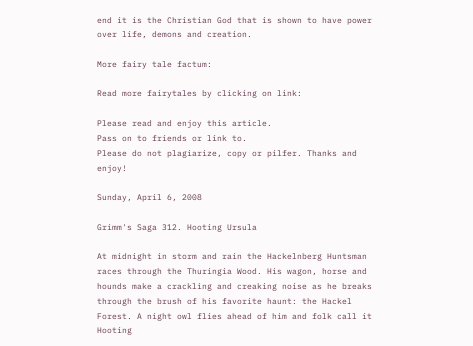end it is the Christian God that is shown to have power over life, demons and creation.

More fairy tale factum:

Read more fairytales by clicking on link:

Please read and enjoy this article.
Pass on to friends or link to.
Please do not plagiarize, copy or pilfer. Thanks and enjoy!

Sunday, April 6, 2008

Grimm's Saga 312. Hooting Ursula

At midnight in storm and rain the Hackelnberg Huntsman races through the Thuringia Wood. His wagon, horse and hounds make a crackling and creaking noise as he breaks through the brush of his favorite haunt: the Hackel Forest. A night owl flies ahead of him and folk call it Hooting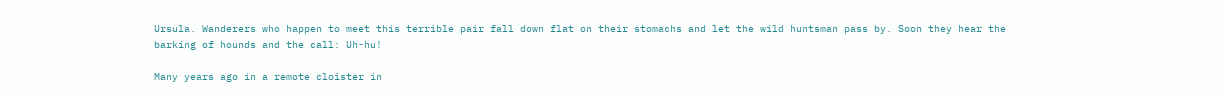Ursula. Wanderers who happen to meet this terrible pair fall down flat on their stomachs and let the wild huntsman pass by. Soon they hear the barking of hounds and the call: Uh-hu!

Many years ago in a remote cloister in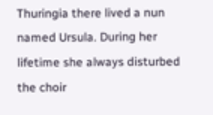Thuringia there lived a nun named Ursula. During her lifetime she always disturbed the choir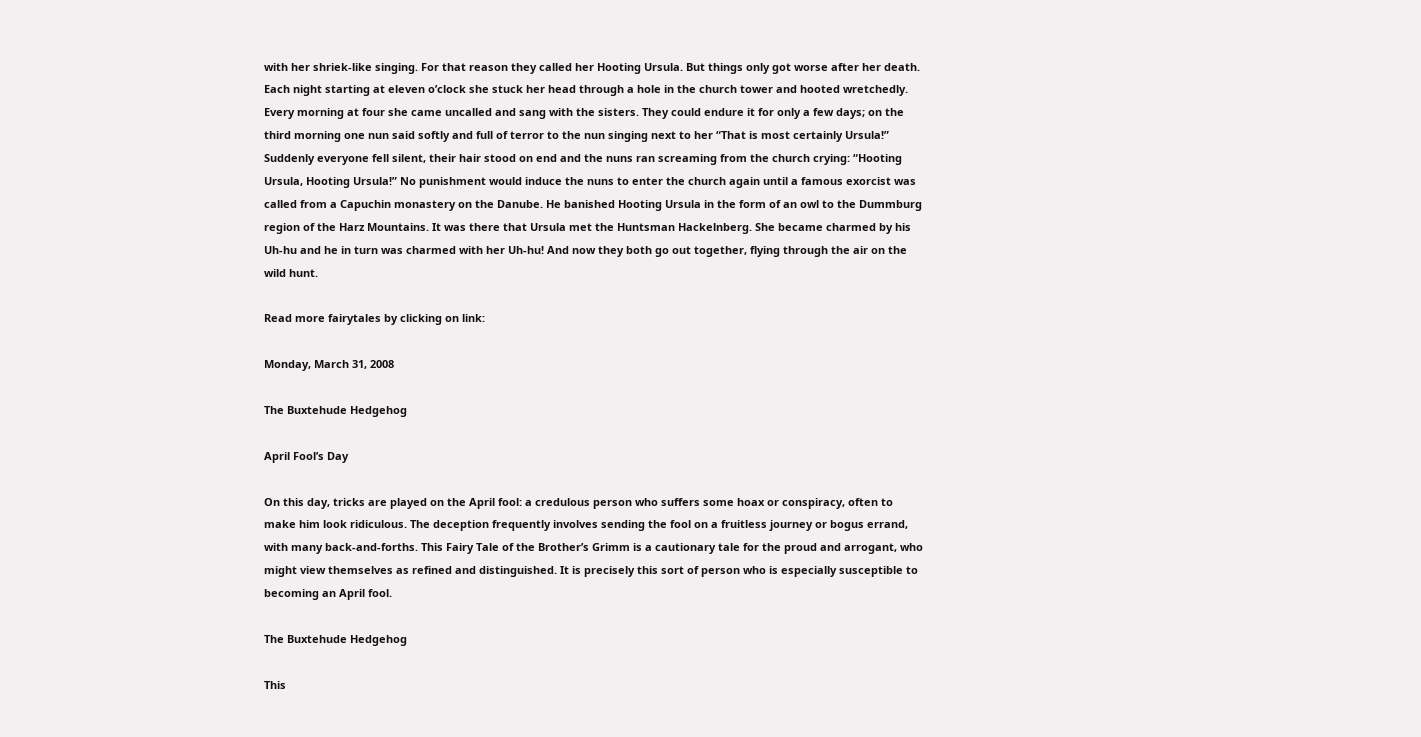with her shriek-like singing. For that reason they called her Hooting Ursula. But things only got worse after her death. Each night starting at eleven o’clock she stuck her head through a hole in the church tower and hooted wretchedly. Every morning at four she came uncalled and sang with the sisters. They could endure it for only a few days; on the third morning one nun said softly and full of terror to the nun singing next to her “That is most certainly Ursula!” Suddenly everyone fell silent, their hair stood on end and the nuns ran screaming from the church crying: “Hooting Ursula, Hooting Ursula!” No punishment would induce the nuns to enter the church again until a famous exorcist was called from a Capuchin monastery on the Danube. He banished Hooting Ursula in the form of an owl to the Dummburg region of the Harz Mountains. It was there that Ursula met the Huntsman Hackelnberg. She became charmed by his Uh-hu and he in turn was charmed with her Uh-hu! And now they both go out together, flying through the air on the wild hunt.

Read more fairytales by clicking on link:

Monday, March 31, 2008

The Buxtehude Hedgehog

April Fool’s Day

On this day, tricks are played on the April fool: a credulous person who suffers some hoax or conspiracy, often to make him look ridiculous. The deception frequently involves sending the fool on a fruitless journey or bogus errand, with many back-and-forths. This Fairy Tale of the Brother’s Grimm is a cautionary tale for the proud and arrogant, who might view themselves as refined and distinguished. It is precisely this sort of person who is especially susceptible to becoming an April fool.

The Buxtehude Hedgehog

This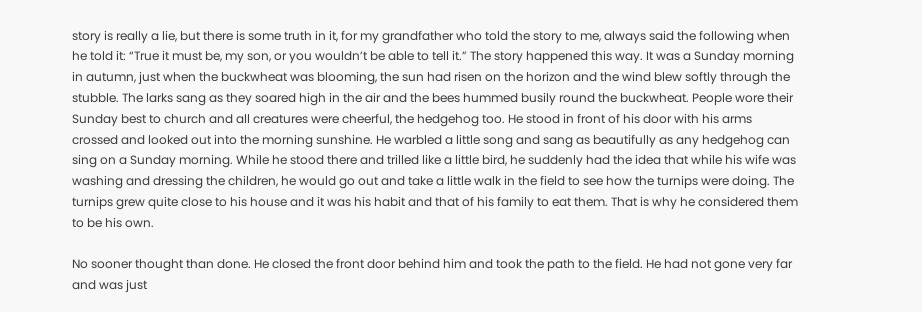story is really a lie, but there is some truth in it, for my grandfather who told the story to me, always said the following when he told it: “True it must be, my son, or you wouldn’t be able to tell it.” The story happened this way. It was a Sunday morning in autumn, just when the buckwheat was blooming, the sun had risen on the horizon and the wind blew softly through the stubble. The larks sang as they soared high in the air and the bees hummed busily round the buckwheat. People wore their Sunday best to church and all creatures were cheerful, the hedgehog too. He stood in front of his door with his arms crossed and looked out into the morning sunshine. He warbled a little song and sang as beautifully as any hedgehog can sing on a Sunday morning. While he stood there and trilled like a little bird, he suddenly had the idea that while his wife was washing and dressing the children, he would go out and take a little walk in the field to see how the turnips were doing. The turnips grew quite close to his house and it was his habit and that of his family to eat them. That is why he considered them to be his own.

No sooner thought than done. He closed the front door behind him and took the path to the field. He had not gone very far and was just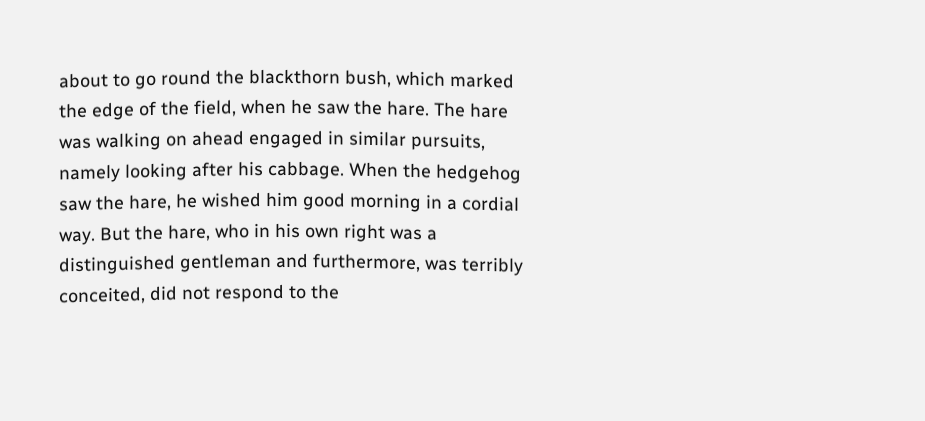about to go round the blackthorn bush, which marked the edge of the field, when he saw the hare. The hare was walking on ahead engaged in similar pursuits, namely looking after his cabbage. When the hedgehog saw the hare, he wished him good morning in a cordial way. But the hare, who in his own right was a distinguished gentleman and furthermore, was terribly conceited, did not respond to the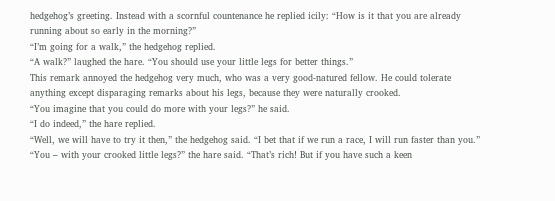hedgehog’s greeting. Instead with a scornful countenance he replied icily: “How is it that you are already running about so early in the morning?”
“I’m going for a walk,” the hedgehog replied.
“A walk?” laughed the hare. “You should use your little legs for better things.”
This remark annoyed the hedgehog very much, who was a very good-natured fellow. He could tolerate anything except disparaging remarks about his legs, because they were naturally crooked.
“You imagine that you could do more with your legs?” he said.
“I do indeed,” the hare replied.
“Well, we will have to try it then,” the hedgehog said. “I bet that if we run a race, I will run faster than you.”
“You – with your crooked little legs?” the hare said. “That’s rich! But if you have such a keen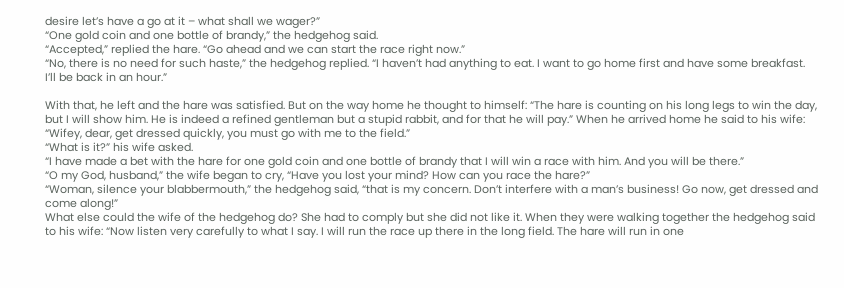desire let’s have a go at it – what shall we wager?”
“One gold coin and one bottle of brandy,” the hedgehog said.
“Accepted,” replied the hare. “Go ahead and we can start the race right now.”
“No, there is no need for such haste,” the hedgehog replied. “I haven’t had anything to eat. I want to go home first and have some breakfast. I’ll be back in an hour.”

With that, he left and the hare was satisfied. But on the way home he thought to himself: “The hare is counting on his long legs to win the day, but I will show him. He is indeed a refined gentleman but a stupid rabbit, and for that he will pay.” When he arrived home he said to his wife: “Wifey, dear, get dressed quickly, you must go with me to the field.”
“What is it?” his wife asked.
“I have made a bet with the hare for one gold coin and one bottle of brandy that I will win a race with him. And you will be there.”
“O my God, husband,” the wife began to cry, “Have you lost your mind? How can you race the hare?”
“Woman, silence your blabbermouth,” the hedgehog said, “that is my concern. Don’t interfere with a man’s business! Go now, get dressed and come along!”
What else could the wife of the hedgehog do? She had to comply but she did not like it. When they were walking together the hedgehog said to his wife: “Now listen very carefully to what I say. I will run the race up there in the long field. The hare will run in one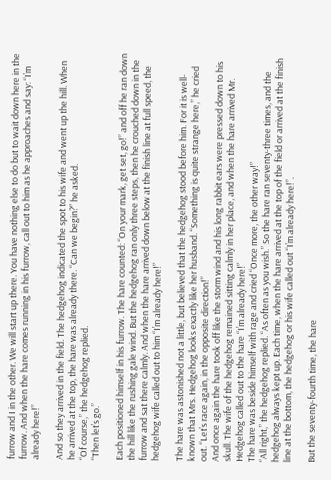furrow and I in the other. We will start up there. You have nothing else to do but to wait down here in the furrow. And when the hare comes running in his furrow, call out to him as he approaches and say: “I’m already here!”

And so they arrived in the field. The hedgehog indicated the spot to his wife and went up the hill. When he arrived at the top, the hare was already there. “Can we begin?” he asked.
“Of course,” the hedgehog replied.
“Then let’s go.”

Each positioned himself in his furrow. The hare counted: “On your mark, get set, go!” and off he ran down the hill like the rushing gale wind. But the hedgehog ran only three steps, then he crouched down in the furrow and sat there calmly. And when the hare arrived down below at the finish line at full speed, the hedgehog wife called out to him “I’m already here!”

The hare was astonished not a little, but believed that the hedgehog stood before him. For it is well-known that Mrs. Hedgehog looks exactly like her husband. “Something is quite strange here,” he cried out. “Let’s race again, in the opposite direction!”
And once again the hare took off like the storm wind and his long rabbit ears were pressed down to his skull. The wife of the hedgehog remained sitting calmly in her place, and when the hare arrived Mr. Hedgehog called out to the hare “I’m already here!”
The hare was beside himself with rage and cried “Once more, the other way!”
“All right,” the hedgehog replied. “As often as you wish.” So the hare ran seventy-three times, and the hedgehog always kept up. Each time, when the hare arrived at the top of the field or arrived at the finish line at the bottom, the hedgehog or his wife called out “I’m already here!”.

But the seventy-fourth time, the hare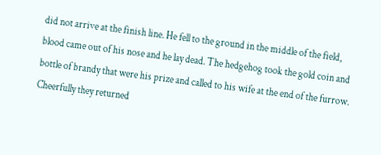did not arrive at the finish line. He fell to the ground in the middle of the field, blood came out of his nose and he lay dead. The hedgehog took the gold coin and bottle of brandy that were his prize and called to his wife at the end of the furrow. Cheerfully they returned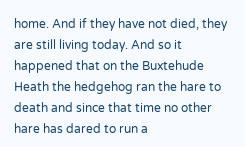home. And if they have not died, they are still living today. And so it happened that on the Buxtehude Heath the hedgehog ran the hare to death and since that time no other hare has dared to run a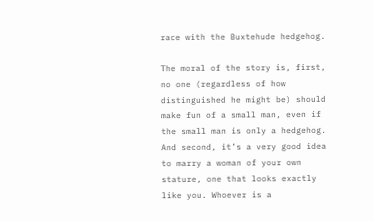race with the Buxtehude hedgehog.

The moral of the story is, first, no one (regardless of how distinguished he might be) should make fun of a small man, even if the small man is only a hedgehog. And second, it’s a very good idea to marry a woman of your own stature, one that looks exactly like you. Whoever is a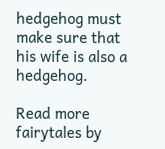hedgehog must make sure that his wife is also a hedgehog.

Read more fairytales by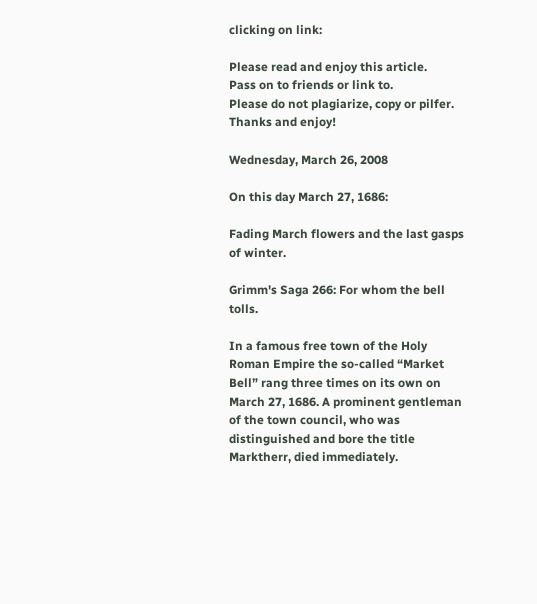clicking on link:

Please read and enjoy this article.
Pass on to friends or link to.
Please do not plagiarize, copy or pilfer. Thanks and enjoy!

Wednesday, March 26, 2008

On this day March 27, 1686:

Fading March flowers and the last gasps of winter.

Grimm's Saga 266: For whom the bell tolls.

In a famous free town of the Holy Roman Empire the so-called “Market Bell” rang three times on its own on March 27, 1686. A prominent gentleman of the town council, who was distinguished and bore the title Marktherr, died immediately.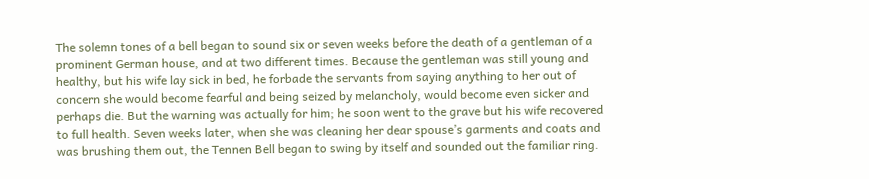The solemn tones of a bell began to sound six or seven weeks before the death of a gentleman of a prominent German house, and at two different times. Because the gentleman was still young and healthy, but his wife lay sick in bed, he forbade the servants from saying anything to her out of concern she would become fearful and being seized by melancholy, would become even sicker and perhaps die. But the warning was actually for him; he soon went to the grave but his wife recovered to full health. Seven weeks later, when she was cleaning her dear spouse’s garments and coats and was brushing them out, the Tennen Bell began to swing by itself and sounded out the familiar ring.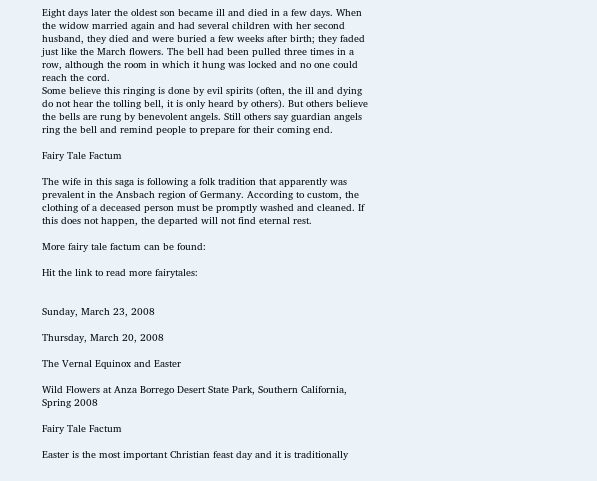Eight days later the oldest son became ill and died in a few days. When the widow married again and had several children with her second husband, they died and were buried a few weeks after birth; they faded just like the March flowers. The bell had been pulled three times in a row, although the room in which it hung was locked and no one could reach the cord.
Some believe this ringing is done by evil spirits (often, the ill and dying do not hear the tolling bell, it is only heard by others). But others believe the bells are rung by benevolent angels. Still others say guardian angels ring the bell and remind people to prepare for their coming end.

Fairy Tale Factum

The wife in this saga is following a folk tradition that apparently was prevalent in the Ansbach region of Germany. According to custom, the clothing of a deceased person must be promptly washed and cleaned. If this does not happen, the departed will not find eternal rest.

More fairy tale factum can be found:

Hit the link to read more fairytales:


Sunday, March 23, 2008

Thursday, March 20, 2008

The Vernal Equinox and Easter

Wild Flowers at Anza Borrego Desert State Park, Southern California, Spring 2008

Fairy Tale Factum

Easter is the most important Christian feast day and it is traditionally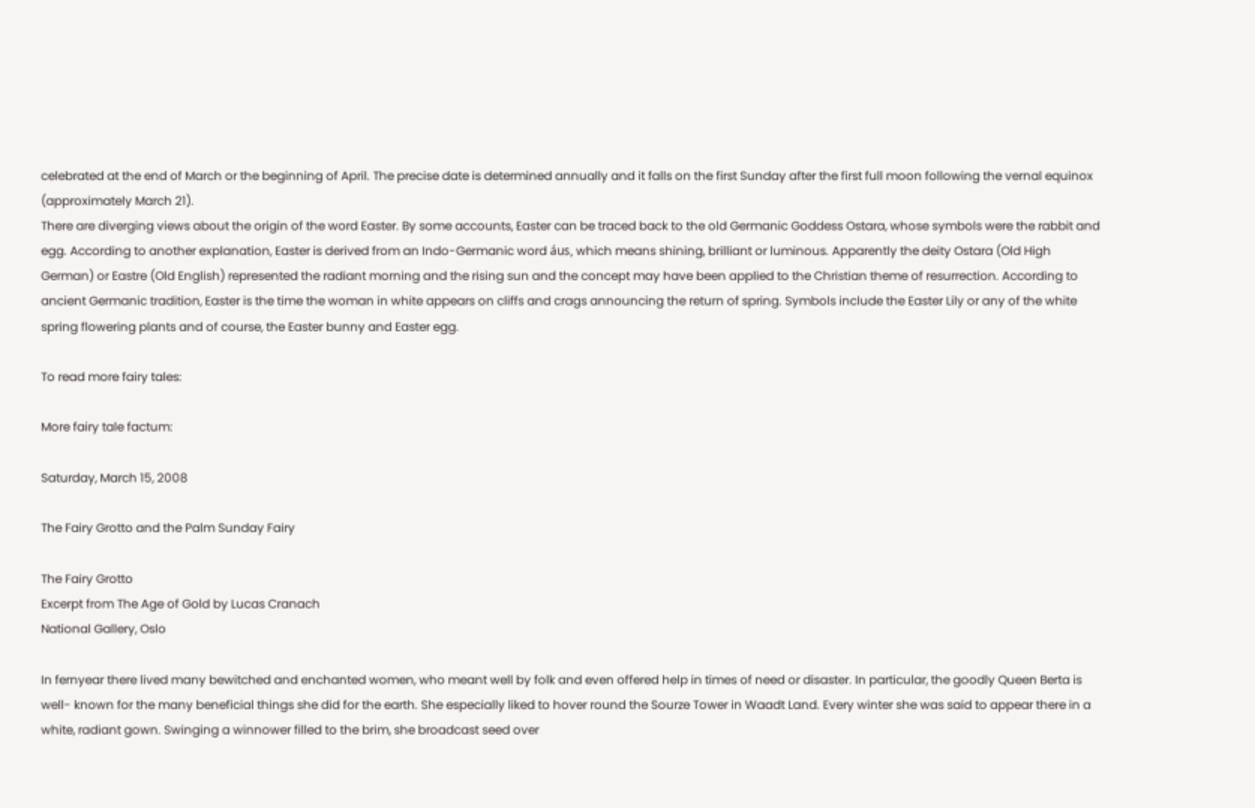celebrated at the end of March or the beginning of April. The precise date is determined annually and it falls on the first Sunday after the first full moon following the vernal equinox (approximately March 21).
There are diverging views about the origin of the word Easter. By some accounts, Easter can be traced back to the old Germanic Goddess Ostara, whose symbols were the rabbit and egg. According to another explanation, Easter is derived from an Indo-Germanic word áus, which means shining, brilliant or luminous. Apparently the deity Ostara (Old High German) or Eastre (Old English) represented the radiant morning and the rising sun and the concept may have been applied to the Christian theme of resurrection. According to ancient Germanic tradition, Easter is the time the woman in white appears on cliffs and crags announcing the return of spring. Symbols include the Easter Lily or any of the white spring flowering plants and of course, the Easter bunny and Easter egg.

To read more fairy tales:

More fairy tale factum:

Saturday, March 15, 2008

The Fairy Grotto and the Palm Sunday Fairy

The Fairy Grotto
Excerpt from The Age of Gold by Lucas Cranach
National Gallery, Oslo

In fernyear there lived many bewitched and enchanted women, who meant well by folk and even offered help in times of need or disaster. In particular, the goodly Queen Berta is well- known for the many beneficial things she did for the earth. She especially liked to hover round the Sourze Tower in Waadt Land. Every winter she was said to appear there in a white, radiant gown. Swinging a winnower filled to the brim, she broadcast seed over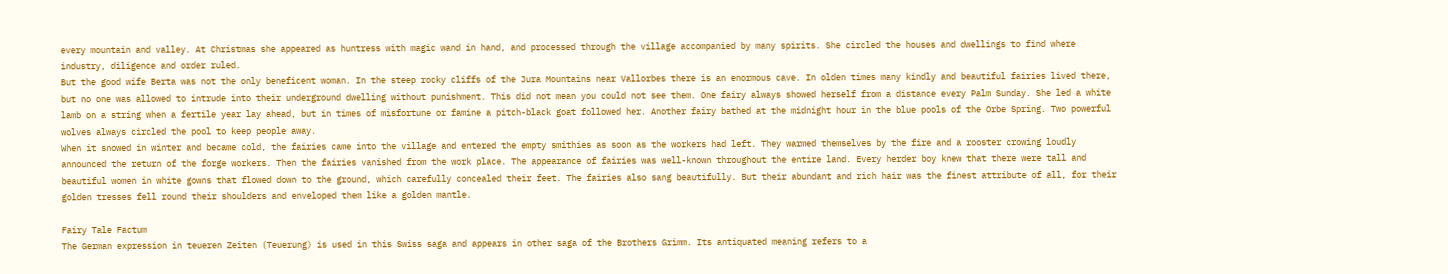every mountain and valley. At Christmas she appeared as huntress with magic wand in hand, and processed through the village accompanied by many spirits. She circled the houses and dwellings to find where industry, diligence and order ruled.
But the good wife Berta was not the only beneficent woman. In the steep rocky cliffs of the Jura Mountains near Vallorbes there is an enormous cave. In olden times many kindly and beautiful fairies lived there, but no one was allowed to intrude into their underground dwelling without punishment. This did not mean you could not see them. One fairy always showed herself from a distance every Palm Sunday. She led a white lamb on a string when a fertile year lay ahead, but in times of misfortune or famine a pitch-black goat followed her. Another fairy bathed at the midnight hour in the blue pools of the Orbe Spring. Two powerful wolves always circled the pool to keep people away.
When it snowed in winter and became cold, the fairies came into the village and entered the empty smithies as soon as the workers had left. They warmed themselves by the fire and a rooster crowing loudly announced the return of the forge workers. Then the fairies vanished from the work place. The appearance of fairies was well-known throughout the entire land. Every herder boy knew that there were tall and beautiful women in white gowns that flowed down to the ground, which carefully concealed their feet. The fairies also sang beautifully. But their abundant and rich hair was the finest attribute of all, for their golden tresses fell round their shoulders and enveloped them like a golden mantle.

Fairy Tale Factum
The German expression in teueren Zeiten (Teuerung) is used in this Swiss saga and appears in other saga of the Brothers Grimm. Its antiquated meaning refers to a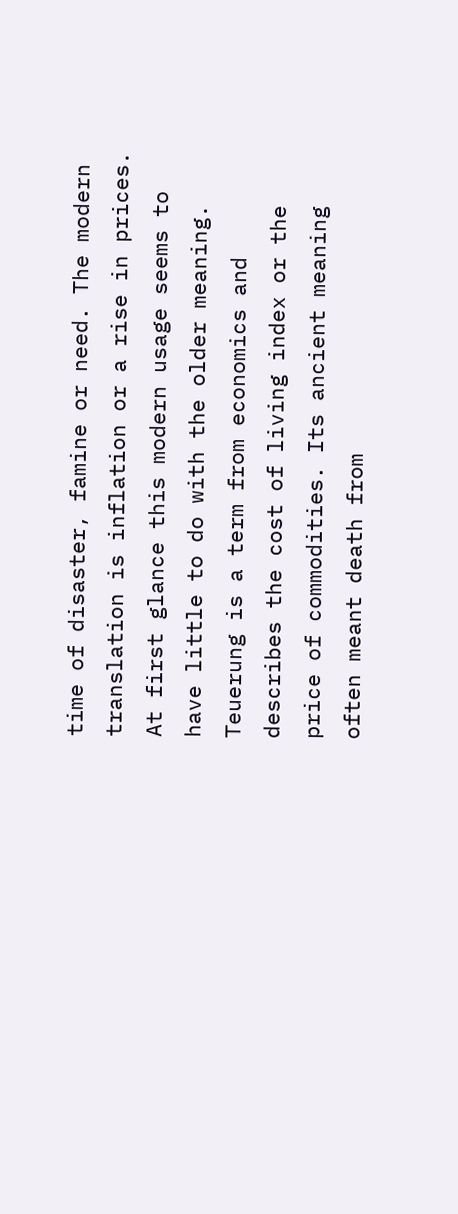time of disaster, famine or need. The modern translation is inflation or a rise in prices. At first glance this modern usage seems to have little to do with the older meaning. Teuerung is a term from economics and describes the cost of living index or the price of commodities. Its ancient meaning often meant death from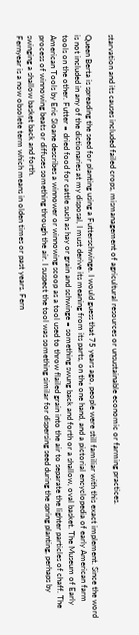starvation and its causes included failed crops, mismanagement of agricultural resources or unsustainable economic or farming practices.

Queen Berta is spreading the seed for planting using a Futterschwinge. I would guess that 75 years ago, people were still familiar with this exact implement. Since the word is not included in any of the dictionaries at my disposal, I must derive its meaning from its parts, on the one hand, and a pictorial encyclopedia of early American farm tools on the other. Futter = dried food for cattle such as hay or grain and schwinge = something swung back and forth or a shallow, oval basket. The Museum of Early American Tools by Eric Sloane describes a winnower or winnowing scoop as a tool used to throw flailed grain into the air to separate the lighter particles of chaff. The process of winnowing beats or diffuses something through the air. I suspect the tool was something similar for dispersing seed during the spring planting, perhaps by swinging a shallow basket back and forth.
Fernyear is a now obsolete term which means in olden times or past years. Fern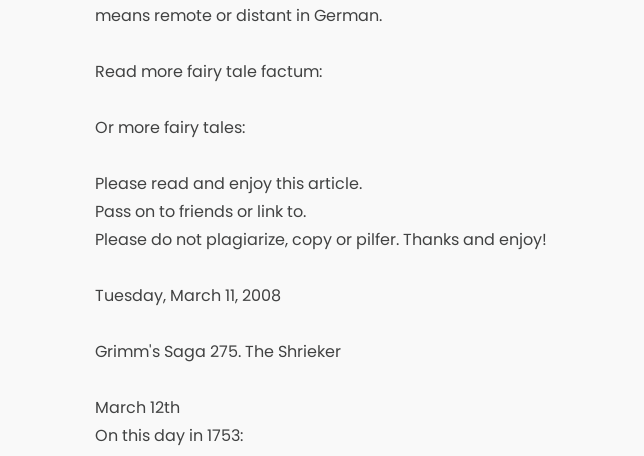means remote or distant in German.

Read more fairy tale factum:

Or more fairy tales:

Please read and enjoy this article.
Pass on to friends or link to.
Please do not plagiarize, copy or pilfer. Thanks and enjoy!

Tuesday, March 11, 2008

Grimm's Saga 275. The Shrieker

March 12th
On this day in 1753: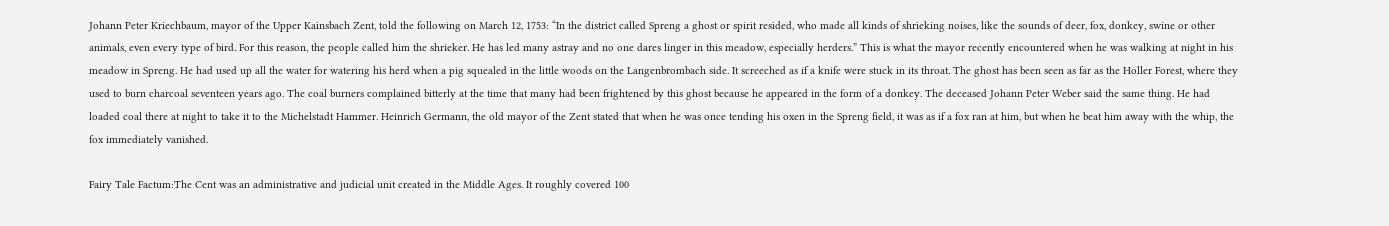Johann Peter Kriechbaum, mayor of the Upper Kainsbach Zent, told the following on March 12, 1753: “In the district called Spreng a ghost or spirit resided, who made all kinds of shrieking noises, like the sounds of deer, fox, donkey, swine or other animals, even every type of bird. For this reason, the people called him the shrieker. He has led many astray and no one dares linger in this meadow, especially herders.” This is what the mayor recently encountered when he was walking at night in his meadow in Spreng. He had used up all the water for watering his herd when a pig squealed in the little woods on the Langenbrombach side. It screeched as if a knife were stuck in its throat. The ghost has been seen as far as the Holler Forest, where they used to burn charcoal seventeen years ago. The coal burners complained bitterly at the time that many had been frightened by this ghost because he appeared in the form of a donkey. The deceased Johann Peter Weber said the same thing. He had loaded coal there at night to take it to the Michelstadt Hammer. Heinrich Germann, the old mayor of the Zent stated that when he was once tending his oxen in the Spreng field, it was as if a fox ran at him, but when he beat him away with the whip, the fox immediately vanished.

Fairy Tale Factum:The Cent was an administrative and judicial unit created in the Middle Ages. It roughly covered 100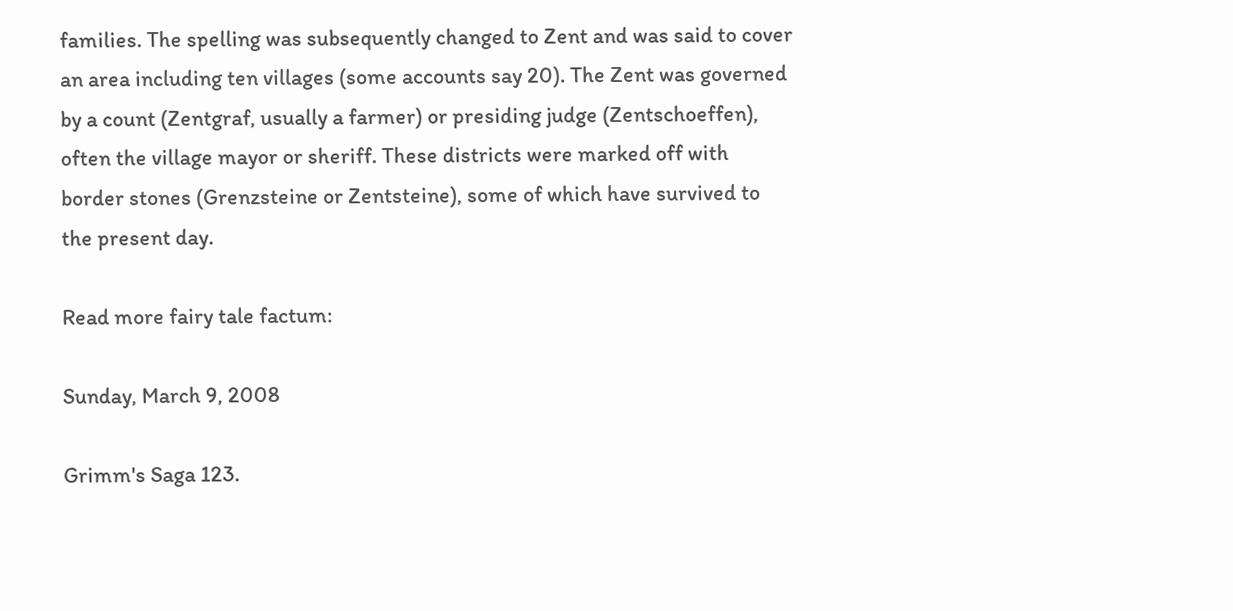families. The spelling was subsequently changed to Zent and was said to cover an area including ten villages (some accounts say 20). The Zent was governed by a count (Zentgraf, usually a farmer) or presiding judge (Zentschoeffen), often the village mayor or sheriff. These districts were marked off with border stones (Grenzsteine or Zentsteine), some of which have survived to the present day.

Read more fairy tale factum:

Sunday, March 9, 2008

Grimm's Saga 123.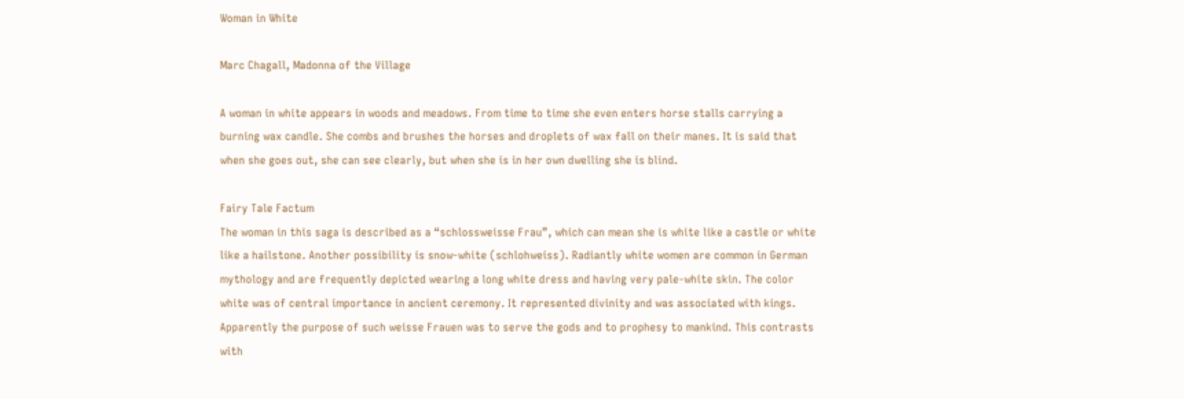Woman in White

Marc Chagall, Madonna of the Village

A woman in white appears in woods and meadows. From time to time she even enters horse stalls carrying a burning wax candle. She combs and brushes the horses and droplets of wax fall on their manes. It is said that when she goes out, she can see clearly, but when she is in her own dwelling she is blind.

Fairy Tale Factum
The woman in this saga is described as a “schlossweisse Frau”, which can mean she is white like a castle or white like a hailstone. Another possibility is snow-white (schlohweiss). Radiantly white women are common in German mythology and are frequently depicted wearing a long white dress and having very pale-white skin. The color white was of central importance in ancient ceremony. It represented divinity and was associated with kings. Apparently the purpose of such weisse Frauen was to serve the gods and to prophesy to mankind. This contrasts with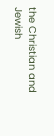the Christian and Jewish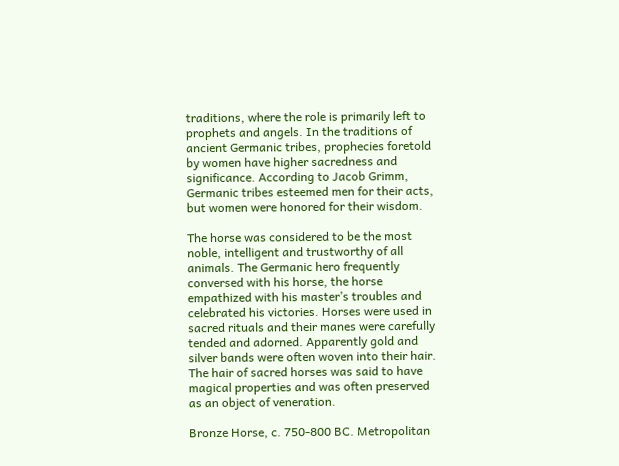traditions, where the role is primarily left to prophets and angels. In the traditions of ancient Germanic tribes, prophecies foretold by women have higher sacredness and significance. According to Jacob Grimm, Germanic tribes esteemed men for their acts, but women were honored for their wisdom.

The horse was considered to be the most noble, intelligent and trustworthy of all animals. The Germanic hero frequently conversed with his horse, the horse empathized with his master’s troubles and celebrated his victories. Horses were used in sacred rituals and their manes were carefully tended and adorned. Apparently gold and silver bands were often woven into their hair. The hair of sacred horses was said to have magical properties and was often preserved as an object of veneration.

Bronze Horse, c. 750-800 BC. Metropolitan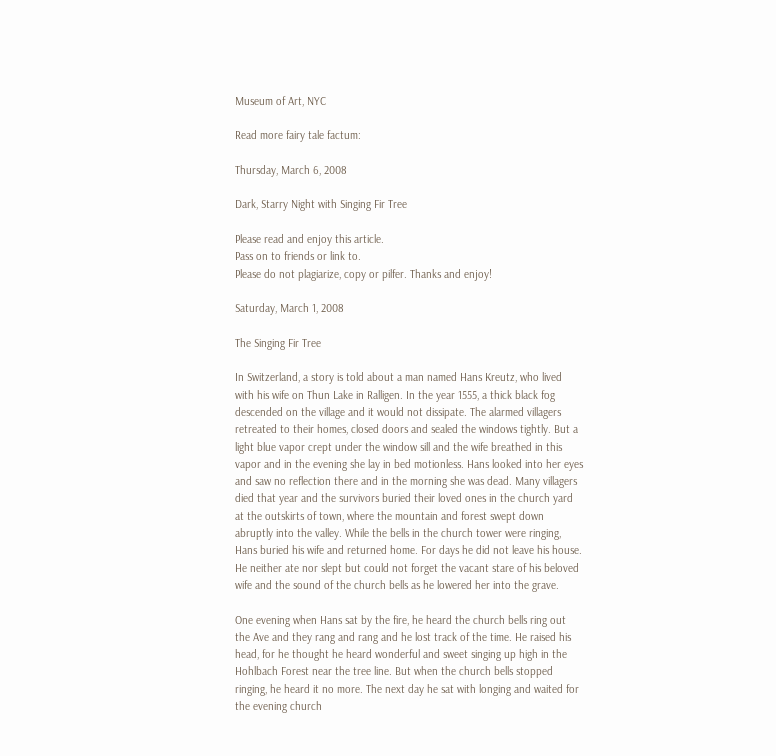Museum of Art, NYC

Read more fairy tale factum:

Thursday, March 6, 2008

Dark, Starry Night with Singing Fir Tree

Please read and enjoy this article.
Pass on to friends or link to.
Please do not plagiarize, copy or pilfer. Thanks and enjoy!

Saturday, March 1, 2008

The Singing Fir Tree

In Switzerland, a story is told about a man named Hans Kreutz, who lived with his wife on Thun Lake in Ralligen. In the year 1555, a thick black fog descended on the village and it would not dissipate. The alarmed villagers retreated to their homes, closed doors and sealed the windows tightly. But a light blue vapor crept under the window sill and the wife breathed in this vapor and in the evening she lay in bed motionless. Hans looked into her eyes and saw no reflection there and in the morning she was dead. Many villagers died that year and the survivors buried their loved ones in the church yard at the outskirts of town, where the mountain and forest swept down abruptly into the valley. While the bells in the church tower were ringing, Hans buried his wife and returned home. For days he did not leave his house. He neither ate nor slept but could not forget the vacant stare of his beloved wife and the sound of the church bells as he lowered her into the grave.

One evening when Hans sat by the fire, he heard the church bells ring out the Ave and they rang and rang and he lost track of the time. He raised his head, for he thought he heard wonderful and sweet singing up high in the Hohlbach Forest near the tree line. But when the church bells stopped ringing, he heard it no more. The next day he sat with longing and waited for the evening church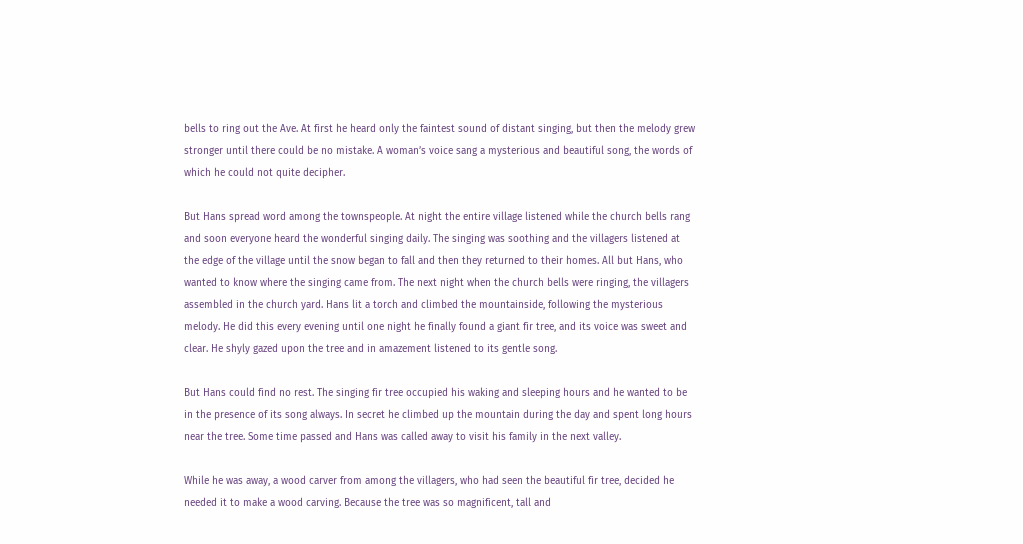bells to ring out the Ave. At first he heard only the faintest sound of distant singing, but then the melody grew stronger until there could be no mistake. A woman’s voice sang a mysterious and beautiful song, the words of which he could not quite decipher.

But Hans spread word among the townspeople. At night the entire village listened while the church bells rang and soon everyone heard the wonderful singing daily. The singing was soothing and the villagers listened at the edge of the village until the snow began to fall and then they returned to their homes. All but Hans, who wanted to know where the singing came from. The next night when the church bells were ringing, the villagers assembled in the church yard. Hans lit a torch and climbed the mountainside, following the mysterious melody. He did this every evening until one night he finally found a giant fir tree, and its voice was sweet and clear. He shyly gazed upon the tree and in amazement listened to its gentle song.

But Hans could find no rest. The singing fir tree occupied his waking and sleeping hours and he wanted to be in the presence of its song always. In secret he climbed up the mountain during the day and spent long hours near the tree. Some time passed and Hans was called away to visit his family in the next valley.

While he was away, a wood carver from among the villagers, who had seen the beautiful fir tree, decided he needed it to make a wood carving. Because the tree was so magnificent, tall and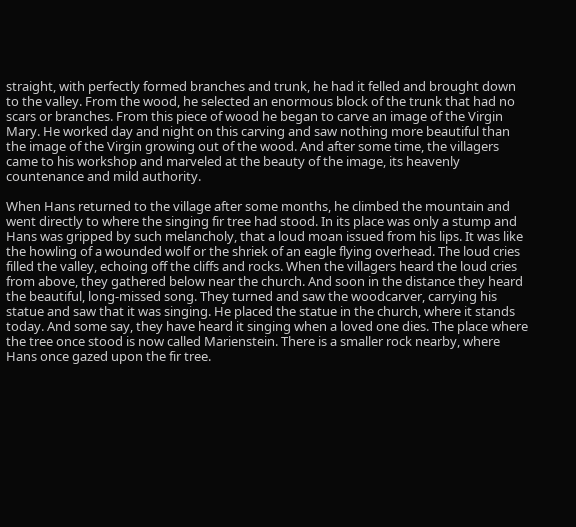straight, with perfectly formed branches and trunk, he had it felled and brought down to the valley. From the wood, he selected an enormous block of the trunk that had no scars or branches. From this piece of wood he began to carve an image of the Virgin Mary. He worked day and night on this carving and saw nothing more beautiful than the image of the Virgin growing out of the wood. And after some time, the villagers came to his workshop and marveled at the beauty of the image, its heavenly countenance and mild authority.

When Hans returned to the village after some months, he climbed the mountain and went directly to where the singing fir tree had stood. In its place was only a stump and Hans was gripped by such melancholy, that a loud moan issued from his lips. It was like the howling of a wounded wolf or the shriek of an eagle flying overhead. The loud cries filled the valley, echoing off the cliffs and rocks. When the villagers heard the loud cries from above, they gathered below near the church. And soon in the distance they heard the beautiful, long-missed song. They turned and saw the woodcarver, carrying his statue and saw that it was singing. He placed the statue in the church, where it stands today. And some say, they have heard it singing when a loved one dies. The place where the tree once stood is now called Marienstein. There is a smaller rock nearby, where Hans once gazed upon the fir tree.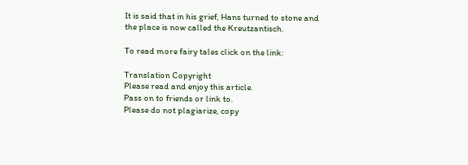It is said that in his grief, Hans turned to stone and the place is now called the Kreutzantisch.

To read more fairy tales click on the link:

Translation Copyright
Please read and enjoy this article.
Pass on to friends or link to.
Please do not plagiarize, copy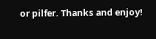or pilfer. Thanks and enjoy!